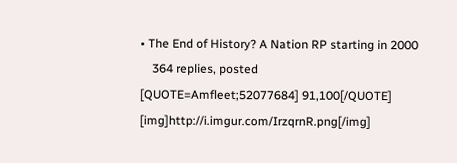• The End of History? A Nation RP starting in 2000
    364 replies, posted
[QUOTE=Amfleet;52077684] 91,100[/QUOTE] [img]http://i.imgur.com/IrzqrnR.png[/img]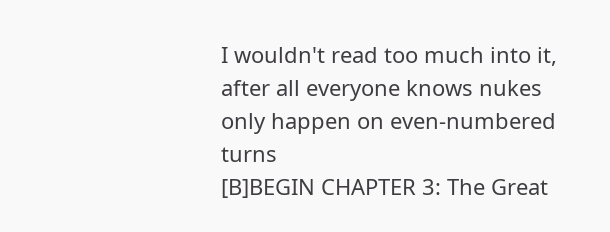I wouldn't read too much into it, after all everyone knows nukes only happen on even-numbered turns
[B]BEGIN CHAPTER 3: The Great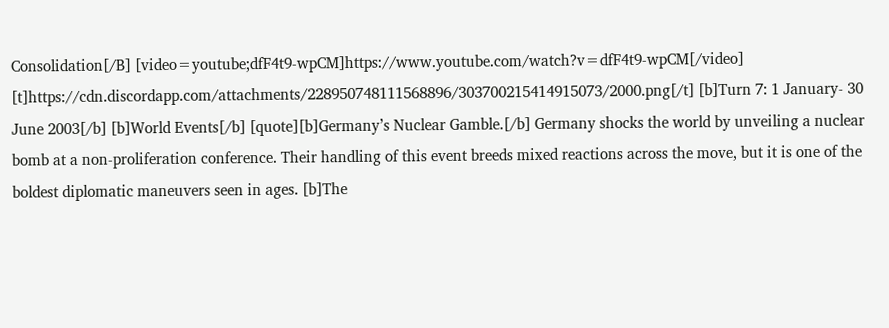Consolidation[/B] [video=youtube;dfF4t9-wpCM]https://www.youtube.com/watch?v=dfF4t9-wpCM[/video] [t]https://cdn.discordapp.com/attachments/228950748111568896/303700215414915073/2000.png[/t] [b]Turn 7: 1 January- 30 June 2003[/b] [b]World Events[/b] [quote][b]Germany’s Nuclear Gamble.[/b] Germany shocks the world by unveiling a nuclear bomb at a non-proliferation conference. Their handling of this event breeds mixed reactions across the move, but it is one of the boldest diplomatic maneuvers seen in ages. [b]The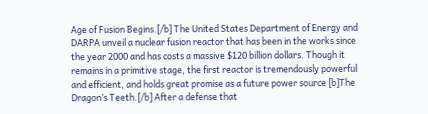Age of Fusion Begins.[/b] The United States Department of Energy and DARPA unveil a nuclear fusion reactor that has been in the works since the year 2000 and has costs a massive $120 billion dollars. Though it remains in a primitive stage, the first reactor is tremendously powerful and efficient, and holds great promise as a future power source [b]The Dragon’s Teeth.[/b] After a defense that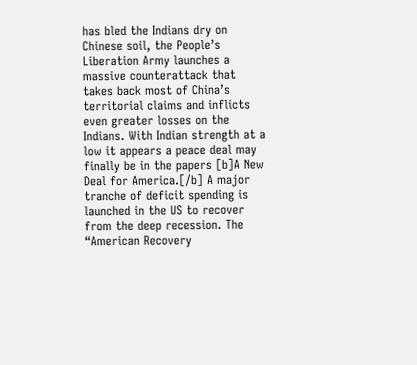has bled the Indians dry on Chinese soil, the People’s Liberation Army launches a massive counterattack that takes back most of China’s territorial claims and inflicts even greater losses on the Indians. With Indian strength at a low it appears a peace deal may finally be in the papers [b]A New Deal for America.[/b] A major tranche of deficit spending is launched in the US to recover from the deep recession. The “American Recovery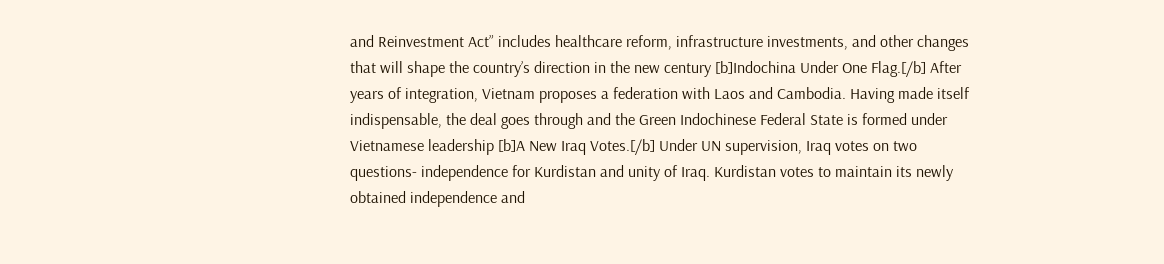and Reinvestment Act” includes healthcare reform, infrastructure investments, and other changes that will shape the country’s direction in the new century [b]Indochina Under One Flag.[/b] After years of integration, Vietnam proposes a federation with Laos and Cambodia. Having made itself indispensable, the deal goes through and the Green Indochinese Federal State is formed under Vietnamese leadership [b]A New Iraq Votes.[/b] Under UN supervision, Iraq votes on two questions- independence for Kurdistan and unity of Iraq. Kurdistan votes to maintain its newly obtained independence and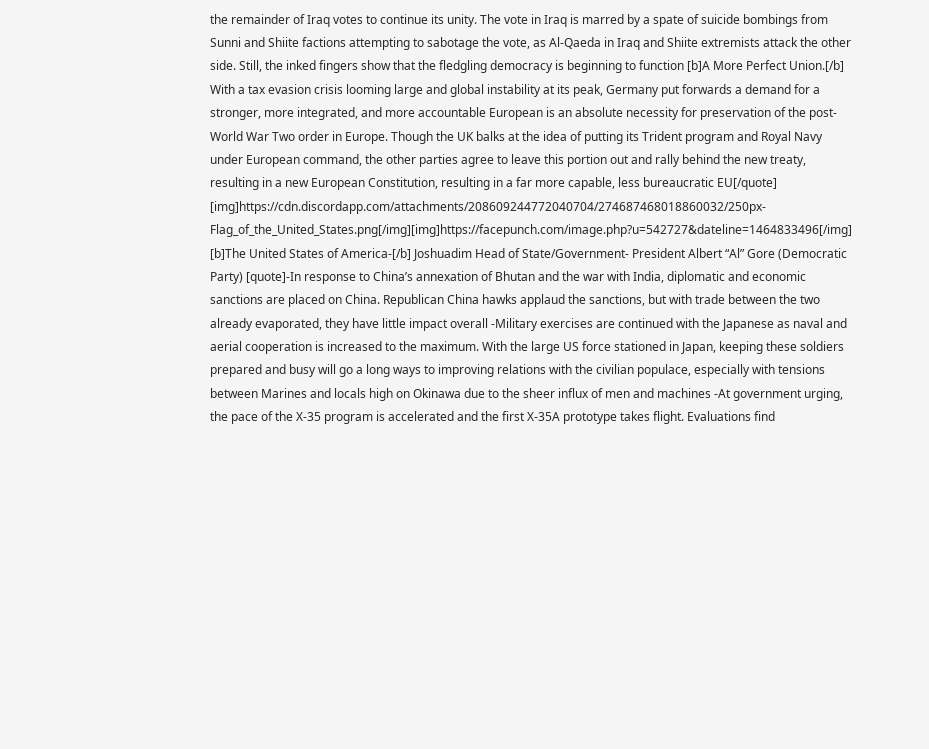the remainder of Iraq votes to continue its unity. The vote in Iraq is marred by a spate of suicide bombings from Sunni and Shiite factions attempting to sabotage the vote, as Al-Qaeda in Iraq and Shiite extremists attack the other side. Still, the inked fingers show that the fledgling democracy is beginning to function [b]A More Perfect Union.[/b] With a tax evasion crisis looming large and global instability at its peak, Germany put forwards a demand for a stronger, more integrated, and more accountable European is an absolute necessity for preservation of the post-World War Two order in Europe. Though the UK balks at the idea of putting its Trident program and Royal Navy under European command, the other parties agree to leave this portion out and rally behind the new treaty, resulting in a new European Constitution, resulting in a far more capable, less bureaucratic EU[/quote] [img]https://cdn.discordapp.com/attachments/208609244772040704/274687468018860032/250px-Flag_of_the_United_States.png[/img][img]https://facepunch.com/image.php?u=542727&dateline=1464833496[/img] [b]The United States of America-[/b] Joshuadim Head of State/Government- President Albert “Al” Gore (Democratic Party) [quote]-In response to China’s annexation of Bhutan and the war with India, diplomatic and economic sanctions are placed on China. Republican China hawks applaud the sanctions, but with trade between the two already evaporated, they have little impact overall -Military exercises are continued with the Japanese as naval and aerial cooperation is increased to the maximum. With the large US force stationed in Japan, keeping these soldiers prepared and busy will go a long ways to improving relations with the civilian populace, especially with tensions between Marines and locals high on Okinawa due to the sheer influx of men and machines -At government urging, the pace of the X-35 program is accelerated and the first X-35A prototype takes flight. Evaluations find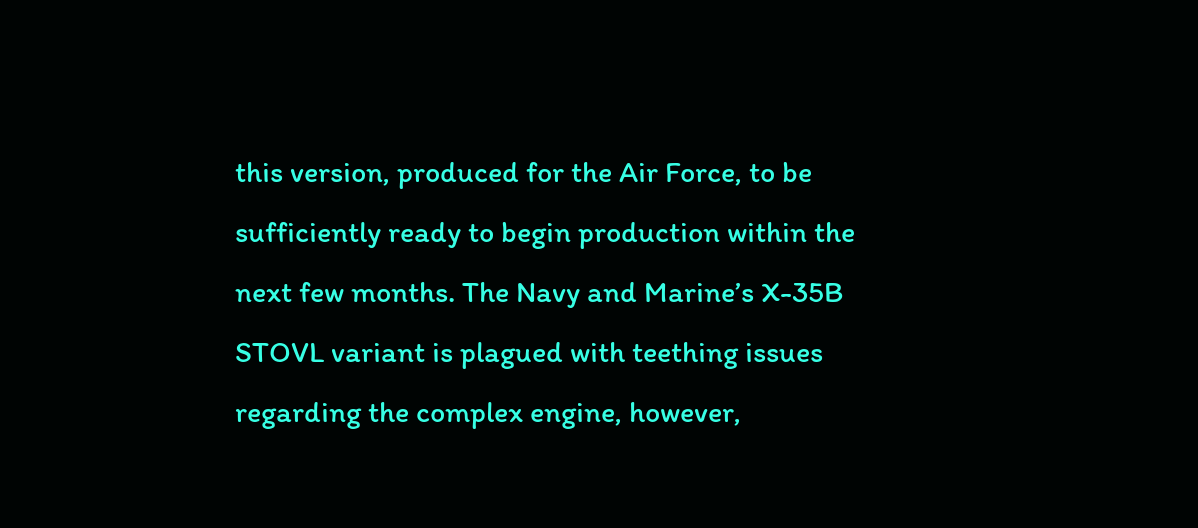this version, produced for the Air Force, to be sufficiently ready to begin production within the next few months. The Navy and Marine’s X-35B STOVL variant is plagued with teething issues regarding the complex engine, however,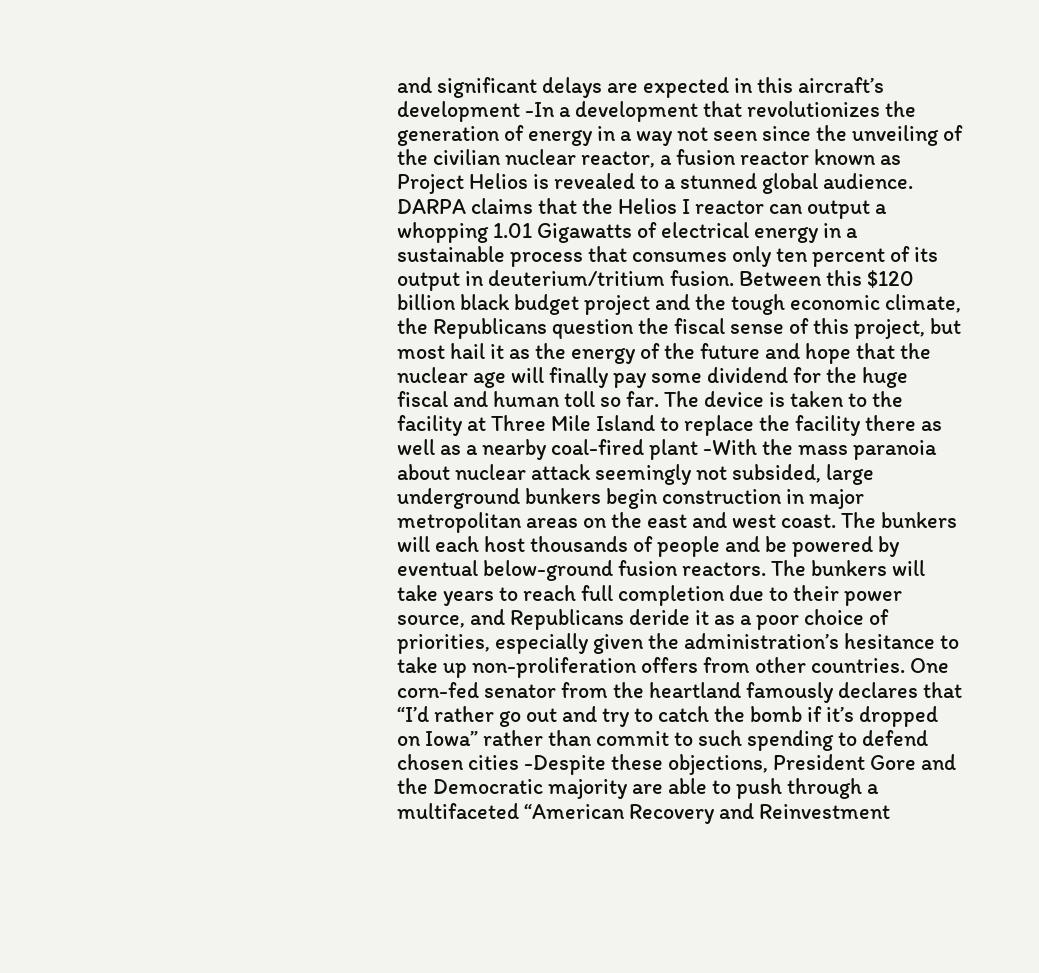and significant delays are expected in this aircraft’s development -In a development that revolutionizes the generation of energy in a way not seen since the unveiling of the civilian nuclear reactor, a fusion reactor known as Project Helios is revealed to a stunned global audience. DARPA claims that the Helios I reactor can output a whopping 1.01 Gigawatts of electrical energy in a sustainable process that consumes only ten percent of its output in deuterium/tritium fusion. Between this $120 billion black budget project and the tough economic climate, the Republicans question the fiscal sense of this project, but most hail it as the energy of the future and hope that the nuclear age will finally pay some dividend for the huge fiscal and human toll so far. The device is taken to the facility at Three Mile Island to replace the facility there as well as a nearby coal-fired plant -With the mass paranoia about nuclear attack seemingly not subsided, large underground bunkers begin construction in major metropolitan areas on the east and west coast. The bunkers will each host thousands of people and be powered by eventual below-ground fusion reactors. The bunkers will take years to reach full completion due to their power source, and Republicans deride it as a poor choice of priorities, especially given the administration’s hesitance to take up non-proliferation offers from other countries. One corn-fed senator from the heartland famously declares that “I’d rather go out and try to catch the bomb if it’s dropped on Iowa” rather than commit to such spending to defend chosen cities -Despite these objections, President Gore and the Democratic majority are able to push through a multifaceted “American Recovery and Reinvestment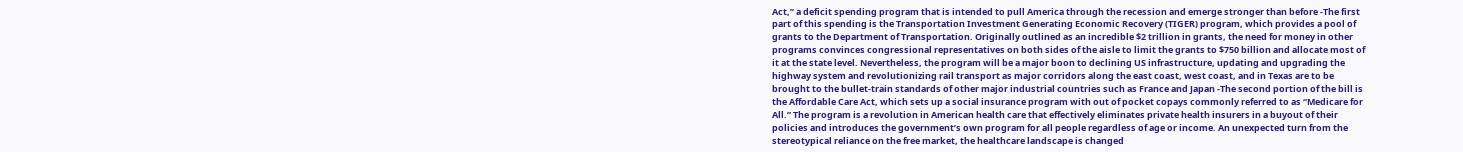Act,” a deficit spending program that is intended to pull America through the recession and emerge stronger than before -The first part of this spending is the Transportation Investment Generating Economic Recovery (TIGER) program, which provides a pool of grants to the Department of Transportation. Originally outlined as an incredible $2 trillion in grants, the need for money in other programs convinces congressional representatives on both sides of the aisle to limit the grants to $750 billion and allocate most of it at the state level. Nevertheless, the program will be a major boon to declining US infrastructure, updating and upgrading the highway system and revolutionizing rail transport as major corridors along the east coast, west coast, and in Texas are to be brought to the bullet-train standards of other major industrial countries such as France and Japan -The second portion of the bill is the Affordable Care Act, which sets up a social insurance program with out of pocket copays commonly referred to as “Medicare for All.” The program is a revolution in American health care that effectively eliminates private health insurers in a buyout of their policies and introduces the government’s own program for all people regardless of age or income. An unexpected turn from the stereotypical reliance on the free market, the healthcare landscape is changed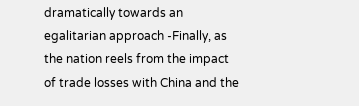dramatically towards an egalitarian approach -Finally, as the nation reels from the impact of trade losses with China and the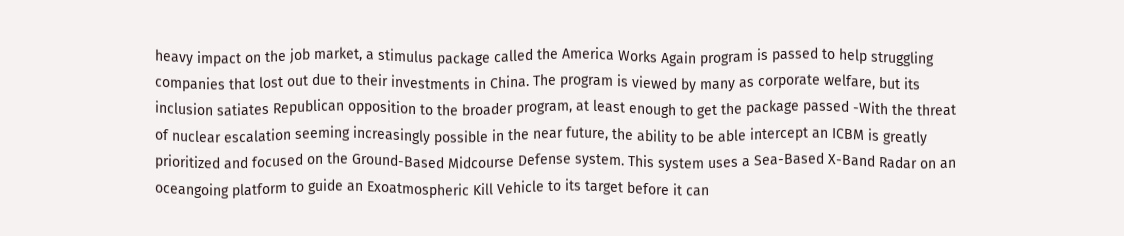heavy impact on the job market, a stimulus package called the America Works Again program is passed to help struggling companies that lost out due to their investments in China. The program is viewed by many as corporate welfare, but its inclusion satiates Republican opposition to the broader program, at least enough to get the package passed -With the threat of nuclear escalation seeming increasingly possible in the near future, the ability to be able intercept an ICBM is greatly prioritized and focused on the Ground-Based Midcourse Defense system. This system uses a Sea-Based X-Band Radar on an oceangoing platform to guide an Exoatmospheric Kill Vehicle to its target before it can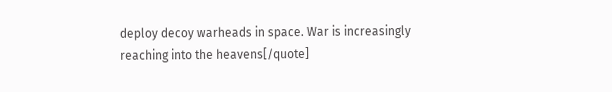deploy decoy warheads in space. War is increasingly reaching into the heavens[/quote]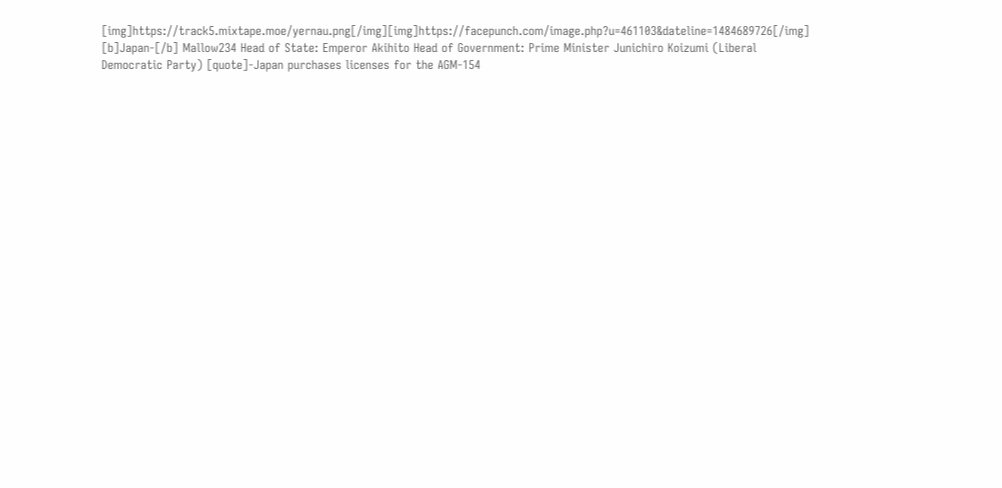[img]https://track5.mixtape.moe/yernau.png[/img][img]https://facepunch.com/image.php?u=461103&dateline=1484689726[/img] [b]Japan-[/b] Mallow234 Head of State: Emperor Akihito Head of Government: Prime Minister Junichiro Koizumi (Liberal Democratic Party) [quote]-Japan purchases licenses for the AGM-154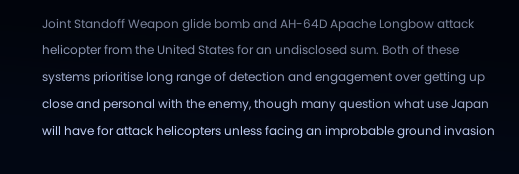Joint Standoff Weapon glide bomb and AH-64D Apache Longbow attack helicopter from the United States for an undisclosed sum. Both of these systems prioritise long range of detection and engagement over getting up close and personal with the enemy, though many question what use Japan will have for attack helicopters unless facing an improbable ground invasion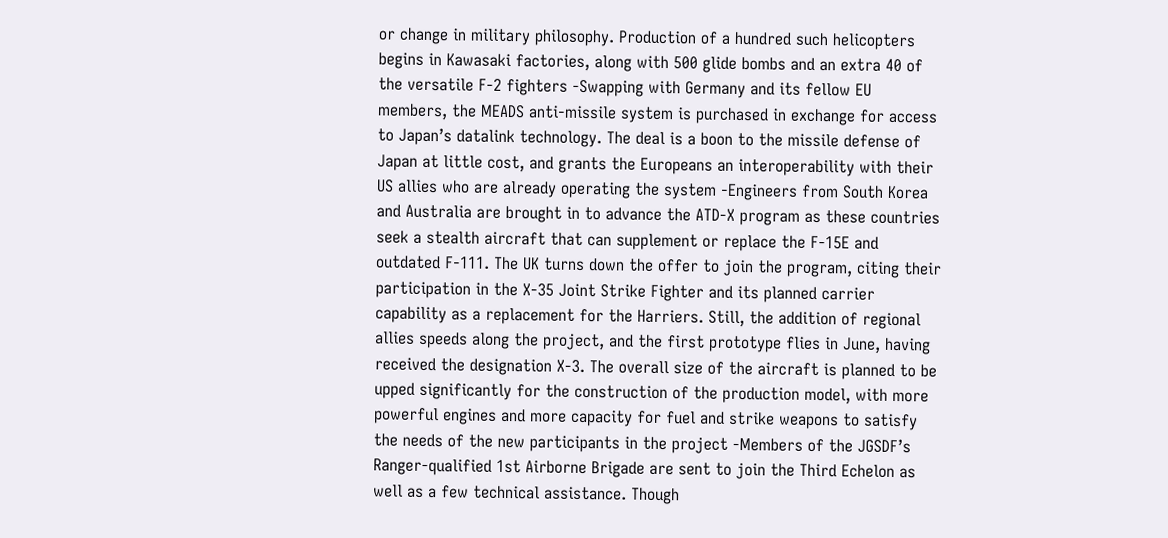or change in military philosophy. Production of a hundred such helicopters begins in Kawasaki factories, along with 500 glide bombs and an extra 40 of the versatile F-2 fighters -Swapping with Germany and its fellow EU members, the MEADS anti-missile system is purchased in exchange for access to Japan’s datalink technology. The deal is a boon to the missile defense of Japan at little cost, and grants the Europeans an interoperability with their US allies who are already operating the system -Engineers from South Korea and Australia are brought in to advance the ATD-X program as these countries seek a stealth aircraft that can supplement or replace the F-15E and outdated F-111. The UK turns down the offer to join the program, citing their participation in the X-35 Joint Strike Fighter and its planned carrier capability as a replacement for the Harriers. Still, the addition of regional allies speeds along the project, and the first prototype flies in June, having received the designation X-3. The overall size of the aircraft is planned to be upped significantly for the construction of the production model, with more powerful engines and more capacity for fuel and strike weapons to satisfy the needs of the new participants in the project -Members of the JGSDF’s Ranger-qualified 1st Airborne Brigade are sent to join the Third Echelon as well as a few technical assistance. Though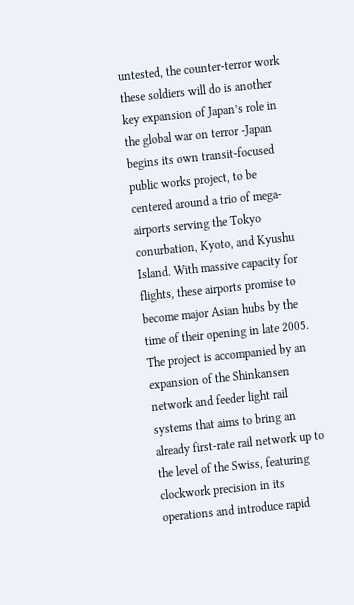untested, the counter-terror work these soldiers will do is another key expansion of Japan’s role in the global war on terror -Japan begins its own transit-focused public works project, to be centered around a trio of mega-airports serving the Tokyo conurbation, Kyoto, and Kyushu Island. With massive capacity for flights, these airports promise to become major Asian hubs by the time of their opening in late 2005. The project is accompanied by an expansion of the Shinkansen network and feeder light rail systems that aims to bring an already first-rate rail network up to the level of the Swiss, featuring clockwork precision in its operations and introduce rapid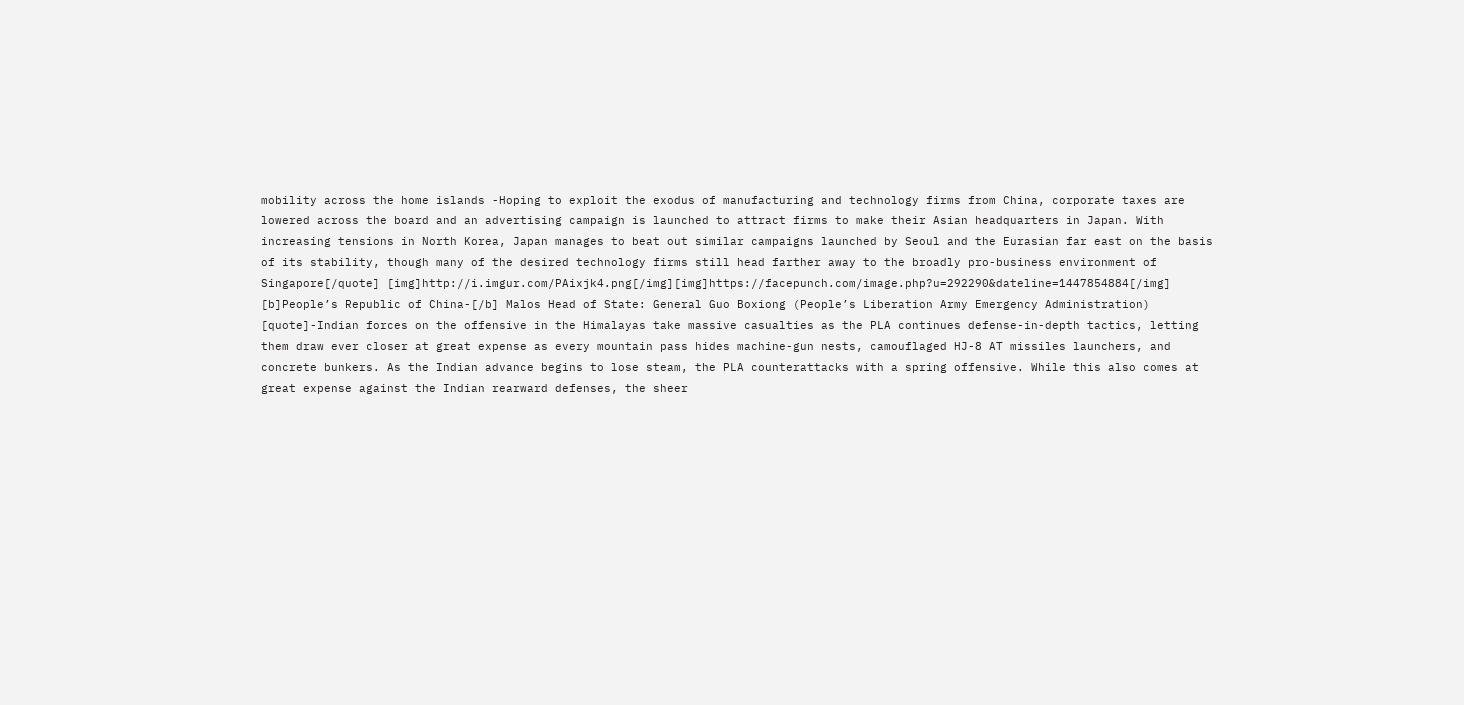mobility across the home islands -Hoping to exploit the exodus of manufacturing and technology firms from China, corporate taxes are lowered across the board and an advertising campaign is launched to attract firms to make their Asian headquarters in Japan. With increasing tensions in North Korea, Japan manages to beat out similar campaigns launched by Seoul and the Eurasian far east on the basis of its stability, though many of the desired technology firms still head farther away to the broadly pro-business environment of Singapore[/quote] [img]http://i.imgur.com/PAixjk4.png[/img][img]https://facepunch.com/image.php?u=292290&dateline=1447854884[/img] [b]People’s Republic of China-[/b] Malos Head of State: General Guo Boxiong (People’s Liberation Army Emergency Administration) [quote]-Indian forces on the offensive in the Himalayas take massive casualties as the PLA continues defense-in-depth tactics, letting them draw ever closer at great expense as every mountain pass hides machine-gun nests, camouflaged HJ-8 AT missiles launchers, and concrete bunkers. As the Indian advance begins to lose steam, the PLA counterattacks with a spring offensive. While this also comes at great expense against the Indian rearward defenses, the sheer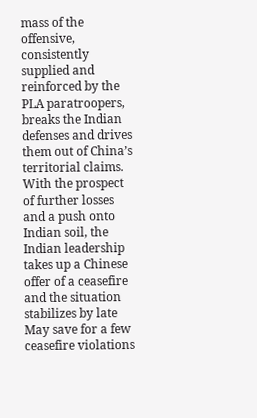mass of the offensive, consistently supplied and reinforced by the PLA paratroopers, breaks the Indian defenses and drives them out of China’s territorial claims. With the prospect of further losses and a push onto Indian soil, the Indian leadership takes up a Chinese offer of a ceasefire and the situation stabilizes by late May save for a few ceasefire violations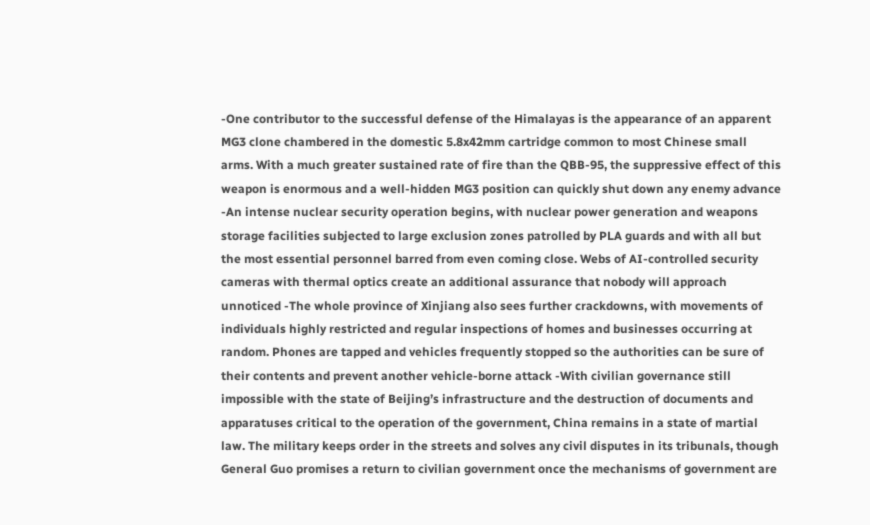-One contributor to the successful defense of the Himalayas is the appearance of an apparent MG3 clone chambered in the domestic 5.8x42mm cartridge common to most Chinese small arms. With a much greater sustained rate of fire than the QBB-95, the suppressive effect of this weapon is enormous and a well-hidden MG3 position can quickly shut down any enemy advance -An intense nuclear security operation begins, with nuclear power generation and weapons storage facilities subjected to large exclusion zones patrolled by PLA guards and with all but the most essential personnel barred from even coming close. Webs of AI-controlled security cameras with thermal optics create an additional assurance that nobody will approach unnoticed -The whole province of Xinjiang also sees further crackdowns, with movements of individuals highly restricted and regular inspections of homes and businesses occurring at random. Phones are tapped and vehicles frequently stopped so the authorities can be sure of their contents and prevent another vehicle-borne attack -With civilian governance still impossible with the state of Beijing’s infrastructure and the destruction of documents and apparatuses critical to the operation of the government, China remains in a state of martial law. The military keeps order in the streets and solves any civil disputes in its tribunals, though General Guo promises a return to civilian government once the mechanisms of government are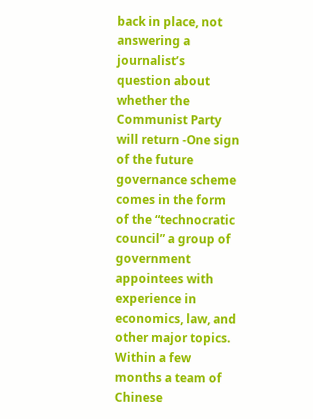back in place, not answering a journalist’s question about whether the Communist Party will return -One sign of the future governance scheme comes in the form of the “technocratic council” a group of government appointees with experience in economics, law, and other major topics. Within a few months a team of Chinese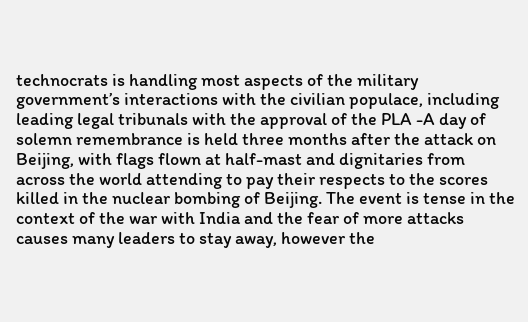technocrats is handling most aspects of the military government’s interactions with the civilian populace, including leading legal tribunals with the approval of the PLA -A day of solemn remembrance is held three months after the attack on Beijing, with flags flown at half-mast and dignitaries from across the world attending to pay their respects to the scores killed in the nuclear bombing of Beijing. The event is tense in the context of the war with India and the fear of more attacks causes many leaders to stay away, however the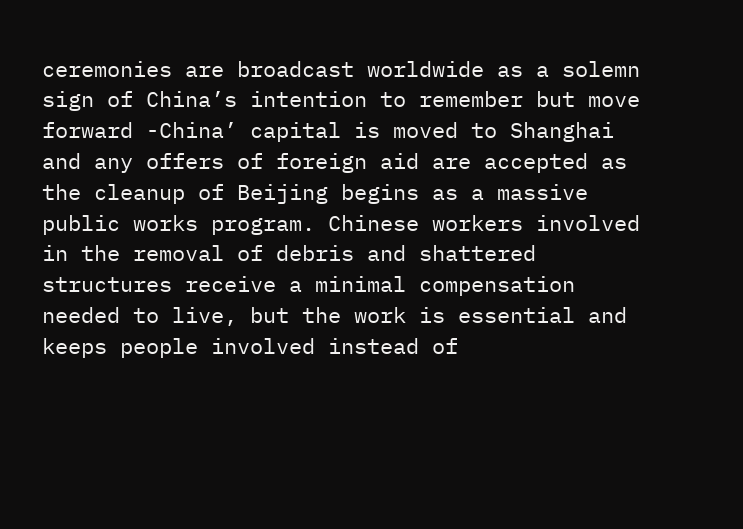ceremonies are broadcast worldwide as a solemn sign of China’s intention to remember but move forward -China’ capital is moved to Shanghai and any offers of foreign aid are accepted as the cleanup of Beijing begins as a massive public works program. Chinese workers involved in the removal of debris and shattered structures receive a minimal compensation needed to live, but the work is essential and keeps people involved instead of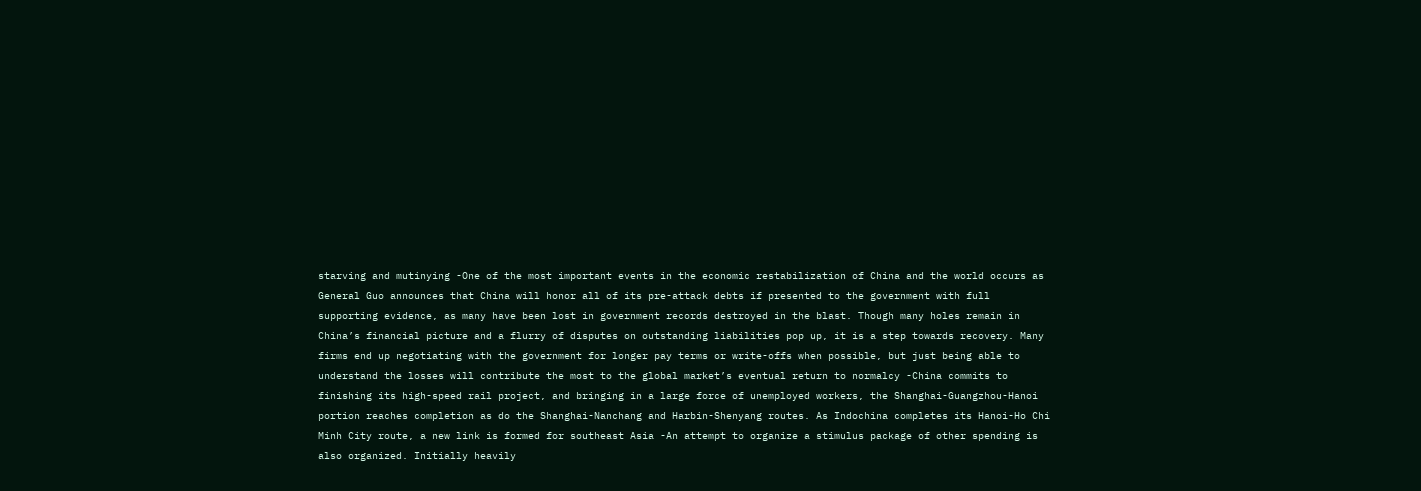starving and mutinying -One of the most important events in the economic restabilization of China and the world occurs as General Guo announces that China will honor all of its pre-attack debts if presented to the government with full supporting evidence, as many have been lost in government records destroyed in the blast. Though many holes remain in China’s financial picture and a flurry of disputes on outstanding liabilities pop up, it is a step towards recovery. Many firms end up negotiating with the government for longer pay terms or write-offs when possible, but just being able to understand the losses will contribute the most to the global market’s eventual return to normalcy -China commits to finishing its high-speed rail project, and bringing in a large force of unemployed workers, the Shanghai-Guangzhou-Hanoi portion reaches completion as do the Shanghai-Nanchang and Harbin-Shenyang routes. As Indochina completes its Hanoi-Ho Chi Minh City route, a new link is formed for southeast Asia -An attempt to organize a stimulus package of other spending is also organized. Initially heavily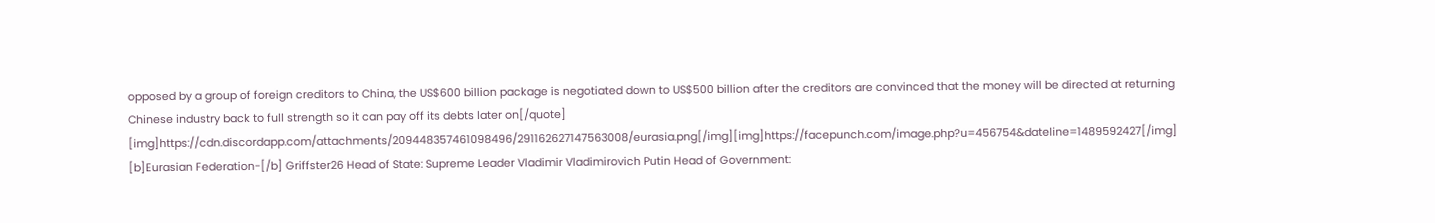opposed by a group of foreign creditors to China, the US$600 billion package is negotiated down to US$500 billion after the creditors are convinced that the money will be directed at returning Chinese industry back to full strength so it can pay off its debts later on[/quote] [img]https://cdn.discordapp.com/attachments/209448357461098496/291162627147563008/eurasia.png[/img][img]https://facepunch.com/image.php?u=456754&dateline=1489592427[/img] [b]Eurasian Federation-[/b] Griffster26 Head of State: Supreme Leader Vladimir Vladimirovich Putin Head of Government: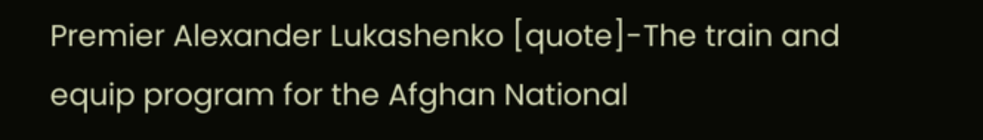Premier Alexander Lukashenko [quote]-The train and equip program for the Afghan National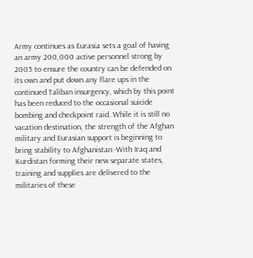Army continues as Eurasia sets a goal of having an army 200,000 active personnel strong by 2005 to ensure the country can be defended on its own and put down any flare ups in the continued Taliban insurgency, which by this point has been reduced to the occasional suicide bombing and checkpoint raid. While it is still no vacation destination, the strength of the Afghan military and Eurasian support is beginning to bring stability to Afghanistan -With Iraq and Kurdistan forming their new separate states, training and supplies are delivered to the militaries of these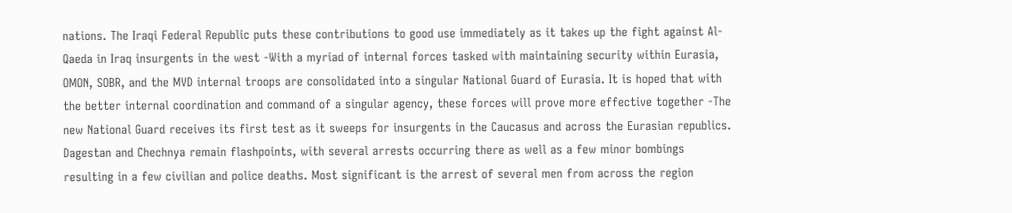nations. The Iraqi Federal Republic puts these contributions to good use immediately as it takes up the fight against Al-Qaeda in Iraq insurgents in the west -With a myriad of internal forces tasked with maintaining security within Eurasia, OMON, SOBR, and the MVD internal troops are consolidated into a singular National Guard of Eurasia. It is hoped that with the better internal coordination and command of a singular agency, these forces will prove more effective together -The new National Guard receives its first test as it sweeps for insurgents in the Caucasus and across the Eurasian republics. Dagestan and Chechnya remain flashpoints, with several arrests occurring there as well as a few minor bombings resulting in a few civilian and police deaths. Most significant is the arrest of several men from across the region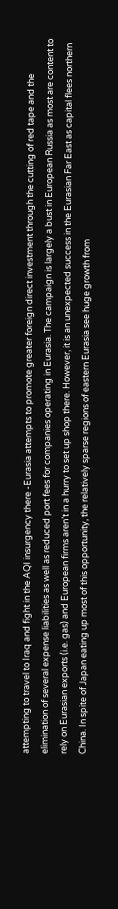attempting to travel to Iraq and fight in the AQI insurgency there -Eurasia attempts to promote greater foreign direct investment through the cutting of red tape and the elimination of several expense liabilities as well as reduced port fees for companies operating in Eurasia. The campaign is largely a bust in European Russia as most are content to rely on Eurasian exports (i.e. gas) and European firms aren’t in a hurry to set up shop there. However, it is an unexpected success in the Eurasian Far East as capital flees northern China. In spite of Japan eating up most of this opportunity, the relatively sparse regions of eastern Eurasia see huge growth from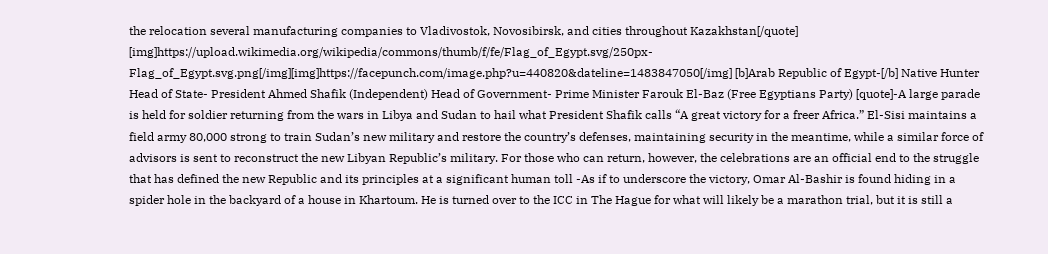the relocation several manufacturing companies to Vladivostok, Novosibirsk, and cities throughout Kazakhstan[/quote] [img]https://upload.wikimedia.org/wikipedia/commons/thumb/f/fe/Flag_of_Egypt.svg/250px-Flag_of_Egypt.svg.png[/img][img]https://facepunch.com/image.php?u=440820&dateline=1483847050[/img] [b]Arab Republic of Egypt-[/b] Native Hunter Head of State- President Ahmed Shafik (Independent) Head of Government- Prime Minister Farouk El-Baz (Free Egyptians Party) [quote]-A large parade is held for soldier returning from the wars in Libya and Sudan to hail what President Shafik calls “A great victory for a freer Africa.” El-Sisi maintains a field army 80,000 strong to train Sudan’s new military and restore the country’s defenses, maintaining security in the meantime, while a similar force of advisors is sent to reconstruct the new Libyan Republic’s military. For those who can return, however, the celebrations are an official end to the struggle that has defined the new Republic and its principles at a significant human toll -As if to underscore the victory, Omar Al-Bashir is found hiding in a spider hole in the backyard of a house in Khartoum. He is turned over to the ICC in The Hague for what will likely be a marathon trial, but it is still a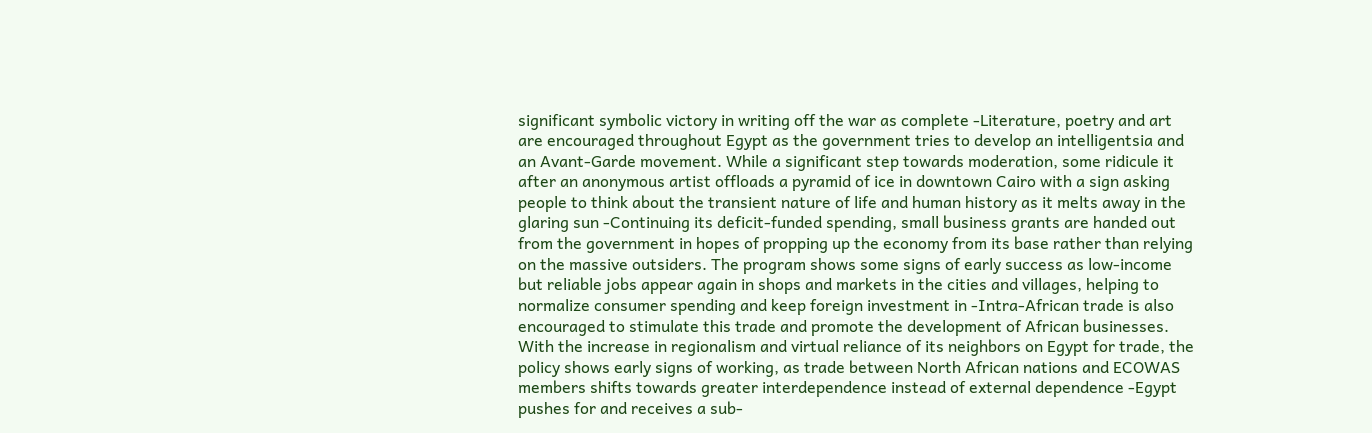significant symbolic victory in writing off the war as complete -Literature, poetry and art are encouraged throughout Egypt as the government tries to develop an intelligentsia and an Avant-Garde movement. While a significant step towards moderation, some ridicule it after an anonymous artist offloads a pyramid of ice in downtown Cairo with a sign asking people to think about the transient nature of life and human history as it melts away in the glaring sun -Continuing its deficit-funded spending, small business grants are handed out from the government in hopes of propping up the economy from its base rather than relying on the massive outsiders. The program shows some signs of early success as low-income but reliable jobs appear again in shops and markets in the cities and villages, helping to normalize consumer spending and keep foreign investment in -Intra-African trade is also encouraged to stimulate this trade and promote the development of African businesses. With the increase in regionalism and virtual reliance of its neighbors on Egypt for trade, the policy shows early signs of working, as trade between North African nations and ECOWAS members shifts towards greater interdependence instead of external dependence -Egypt pushes for and receives a sub-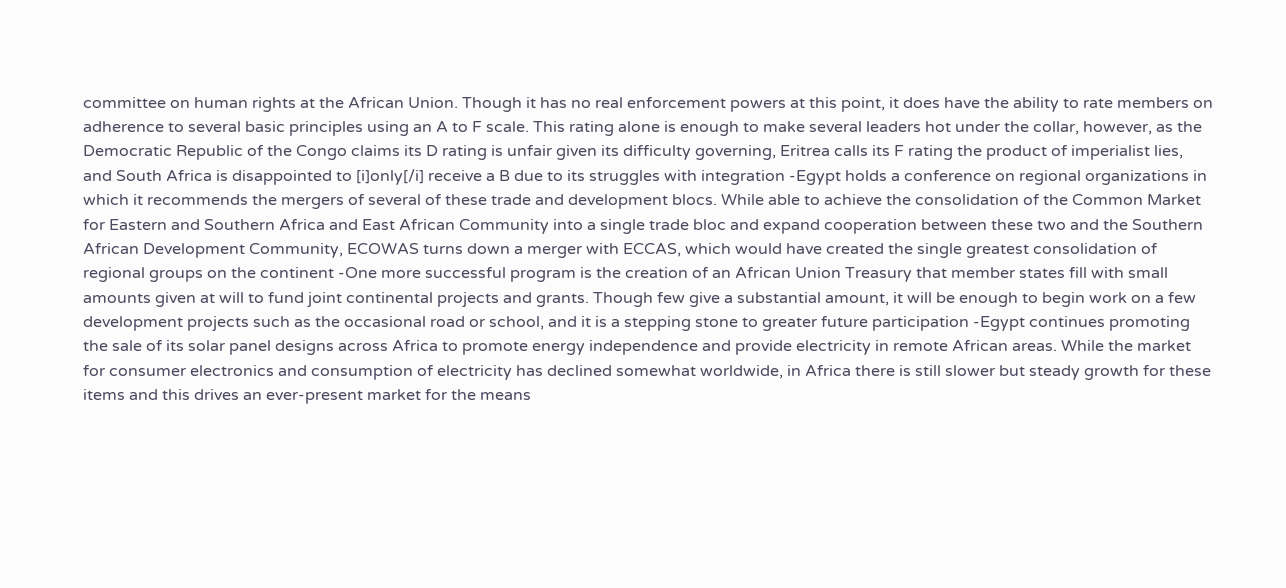committee on human rights at the African Union. Though it has no real enforcement powers at this point, it does have the ability to rate members on adherence to several basic principles using an A to F scale. This rating alone is enough to make several leaders hot under the collar, however, as the Democratic Republic of the Congo claims its D rating is unfair given its difficulty governing, Eritrea calls its F rating the product of imperialist lies, and South Africa is disappointed to [i]only[/i] receive a B due to its struggles with integration -Egypt holds a conference on regional organizations in which it recommends the mergers of several of these trade and development blocs. While able to achieve the consolidation of the Common Market for Eastern and Southern Africa and East African Community into a single trade bloc and expand cooperation between these two and the Southern African Development Community, ECOWAS turns down a merger with ECCAS, which would have created the single greatest consolidation of regional groups on the continent -One more successful program is the creation of an African Union Treasury that member states fill with small amounts given at will to fund joint continental projects and grants. Though few give a substantial amount, it will be enough to begin work on a few development projects such as the occasional road or school, and it is a stepping stone to greater future participation -Egypt continues promoting the sale of its solar panel designs across Africa to promote energy independence and provide electricity in remote African areas. While the market for consumer electronics and consumption of electricity has declined somewhat worldwide, in Africa there is still slower but steady growth for these items and this drives an ever-present market for the means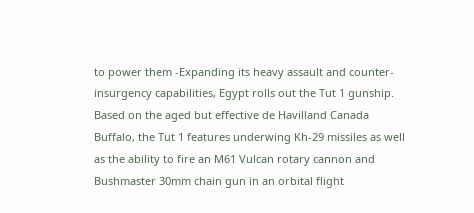to power them -Expanding its heavy assault and counter-insurgency capabilities, Egypt rolls out the Tut 1 gunship. Based on the aged but effective de Havilland Canada Buffalo, the Tut 1 features underwing Kh-29 missiles as well as the ability to fire an M61 Vulcan rotary cannon and Bushmaster 30mm chain gun in an orbital flight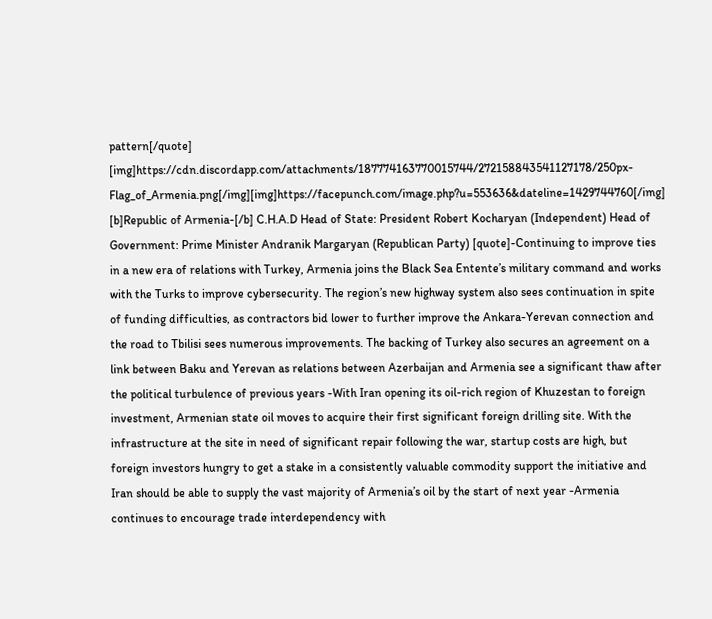pattern[/quote] [img]https://cdn.discordapp.com/attachments/187774163770015744/272158843541127178/250px-Flag_of_Armenia.png[/img][img]https://facepunch.com/image.php?u=553636&dateline=1429744760[/img] [b]Republic of Armenia-[/b] C.H.A.D Head of State: President Robert Kocharyan (Independent) Head of Government: Prime Minister Andranik Margaryan (Republican Party) [quote]-Continuing to improve ties in a new era of relations with Turkey, Armenia joins the Black Sea Entente’s military command and works with the Turks to improve cybersecurity. The region’s new highway system also sees continuation in spite of funding difficulties, as contractors bid lower to further improve the Ankara-Yerevan connection and the road to Tbilisi sees numerous improvements. The backing of Turkey also secures an agreement on a link between Baku and Yerevan as relations between Azerbaijan and Armenia see a significant thaw after the political turbulence of previous years -With Iran opening its oil-rich region of Khuzestan to foreign investment, Armenian state oil moves to acquire their first significant foreign drilling site. With the infrastructure at the site in need of significant repair following the war, startup costs are high, but foreign investors hungry to get a stake in a consistently valuable commodity support the initiative and Iran should be able to supply the vast majority of Armenia’s oil by the start of next year -Armenia continues to encourage trade interdependency with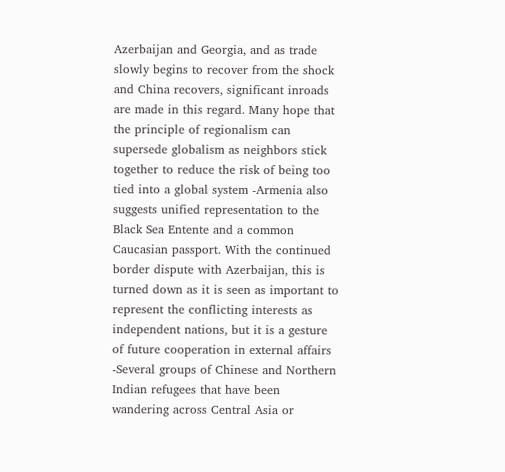Azerbaijan and Georgia, and as trade slowly begins to recover from the shock and China recovers, significant inroads are made in this regard. Many hope that the principle of regionalism can supersede globalism as neighbors stick together to reduce the risk of being too tied into a global system -Armenia also suggests unified representation to the Black Sea Entente and a common Caucasian passport. With the continued border dispute with Azerbaijan, this is turned down as it is seen as important to represent the conflicting interests as independent nations, but it is a gesture of future cooperation in external affairs -Several groups of Chinese and Northern Indian refugees that have been wandering across Central Asia or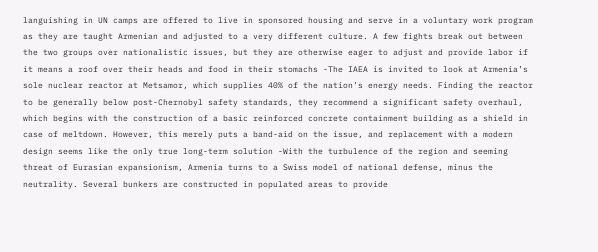languishing in UN camps are offered to live in sponsored housing and serve in a voluntary work program as they are taught Armenian and adjusted to a very different culture. A few fights break out between the two groups over nationalistic issues, but they are otherwise eager to adjust and provide labor if it means a roof over their heads and food in their stomachs -The IAEA is invited to look at Armenia’s sole nuclear reactor at Metsamor, which supplies 40% of the nation’s energy needs. Finding the reactor to be generally below post-Chernobyl safety standards, they recommend a significant safety overhaul, which begins with the construction of a basic reinforced concrete containment building as a shield in case of meltdown. However, this merely puts a band-aid on the issue, and replacement with a modern design seems like the only true long-term solution -With the turbulence of the region and seeming threat of Eurasian expansionism, Armenia turns to a Swiss model of national defense, minus the neutrality. Several bunkers are constructed in populated areas to provide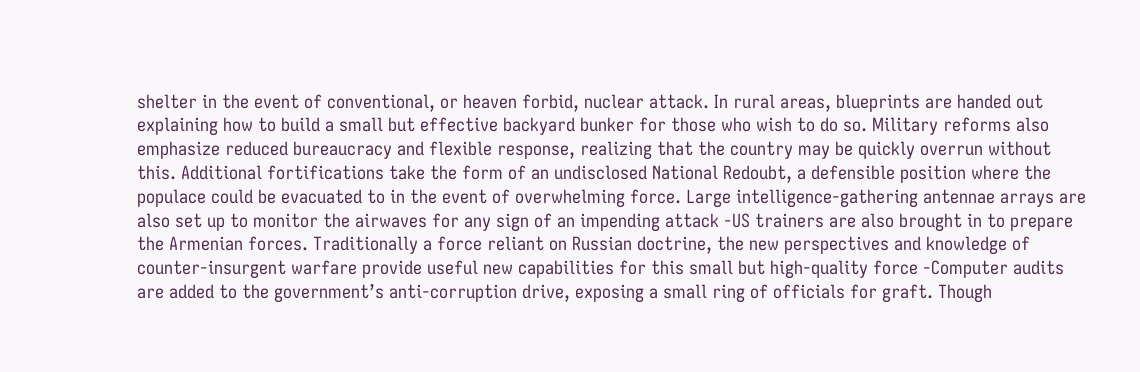shelter in the event of conventional, or heaven forbid, nuclear attack. In rural areas, blueprints are handed out explaining how to build a small but effective backyard bunker for those who wish to do so. Military reforms also emphasize reduced bureaucracy and flexible response, realizing that the country may be quickly overrun without this. Additional fortifications take the form of an undisclosed National Redoubt, a defensible position where the populace could be evacuated to in the event of overwhelming force. Large intelligence-gathering antennae arrays are also set up to monitor the airwaves for any sign of an impending attack -US trainers are also brought in to prepare the Armenian forces. Traditionally a force reliant on Russian doctrine, the new perspectives and knowledge of counter-insurgent warfare provide useful new capabilities for this small but high-quality force -Computer audits are added to the government’s anti-corruption drive, exposing a small ring of officials for graft. Though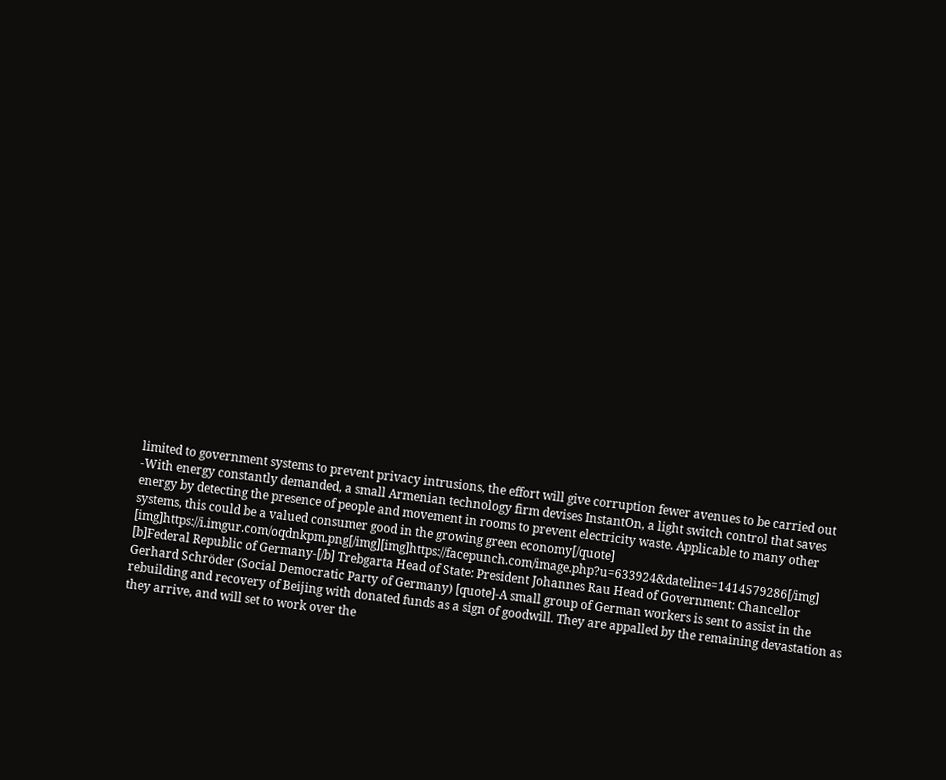limited to government systems to prevent privacy intrusions, the effort will give corruption fewer avenues to be carried out -With energy constantly demanded, a small Armenian technology firm devises InstantOn, a light switch control that saves energy by detecting the presence of people and movement in rooms to prevent electricity waste. Applicable to many other systems, this could be a valued consumer good in the growing green economy[/quote] [img]https://i.imgur.com/oqdnkpm.png[/img][img]https://facepunch.com/image.php?u=633924&dateline=1414579286[/img] [b]Federal Republic of Germany-[/b] Trebgarta Head of State: President Johannes Rau Head of Government: Chancellor Gerhard Schröder (Social Democratic Party of Germany) [quote]-A small group of German workers is sent to assist in the rebuilding and recovery of Beijing with donated funds as a sign of goodwill. They are appalled by the remaining devastation as they arrive, and will set to work over the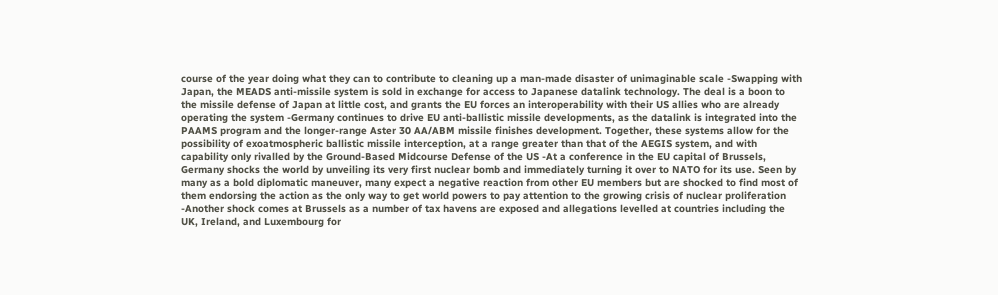course of the year doing what they can to contribute to cleaning up a man-made disaster of unimaginable scale -Swapping with Japan, the MEADS anti-missile system is sold in exchange for access to Japanese datalink technology. The deal is a boon to the missile defense of Japan at little cost, and grants the EU forces an interoperability with their US allies who are already operating the system -Germany continues to drive EU anti-ballistic missile developments, as the datalink is integrated into the PAAMS program and the longer-range Aster 30 AA/ABM missile finishes development. Together, these systems allow for the possibility of exoatmospheric ballistic missile interception, at a range greater than that of the AEGIS system, and with capability only rivalled by the Ground-Based Midcourse Defense of the US -At a conference in the EU capital of Brussels, Germany shocks the world by unveiling its very first nuclear bomb and immediately turning it over to NATO for its use. Seen by many as a bold diplomatic maneuver, many expect a negative reaction from other EU members but are shocked to find most of them endorsing the action as the only way to get world powers to pay attention to the growing crisis of nuclear proliferation -Another shock comes at Brussels as a number of tax havens are exposed and allegations levelled at countries including the UK, Ireland, and Luxembourg for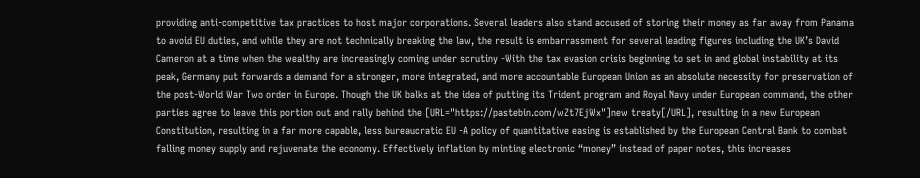providing anti-competitive tax practices to host major corporations. Several leaders also stand accused of storing their money as far away from Panama to avoid EU duties, and while they are not technically breaking the law, the result is embarrassment for several leading figures including the UK’s David Cameron at a time when the wealthy are increasingly coming under scrutiny -With the tax evasion crisis beginning to set in and global instability at its peak, Germany put forwards a demand for a stronger, more integrated, and more accountable European Union as an absolute necessity for preservation of the post-World War Two order in Europe. Though the UK balks at the idea of putting its Trident program and Royal Navy under European command, the other parties agree to leave this portion out and rally behind the [URL="https://pastebin.com/wZt7EjWx"]new treaty[/URL], resulting in a new European Constitution, resulting in a far more capable, less bureaucratic EU -A policy of quantitative easing is established by the European Central Bank to combat falling money supply and rejuvenate the economy. Effectively inflation by minting electronic “money” instead of paper notes, this increases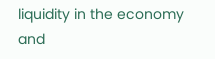liquidity in the economy and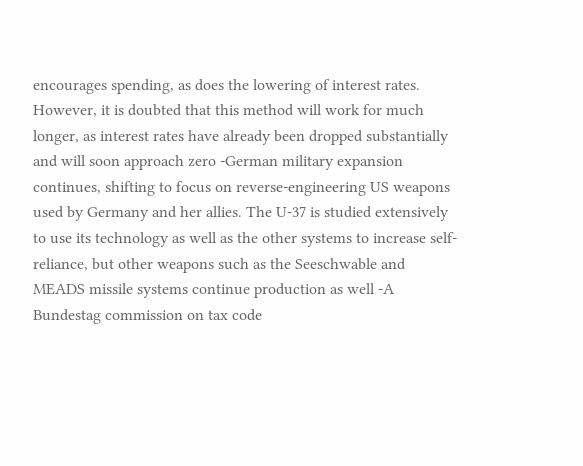encourages spending, as does the lowering of interest rates. However, it is doubted that this method will work for much longer, as interest rates have already been dropped substantially and will soon approach zero -German military expansion continues, shifting to focus on reverse-engineering US weapons used by Germany and her allies. The U-37 is studied extensively to use its technology as well as the other systems to increase self-reliance, but other weapons such as the Seeschwable and MEADS missile systems continue production as well -A Bundestag commission on tax code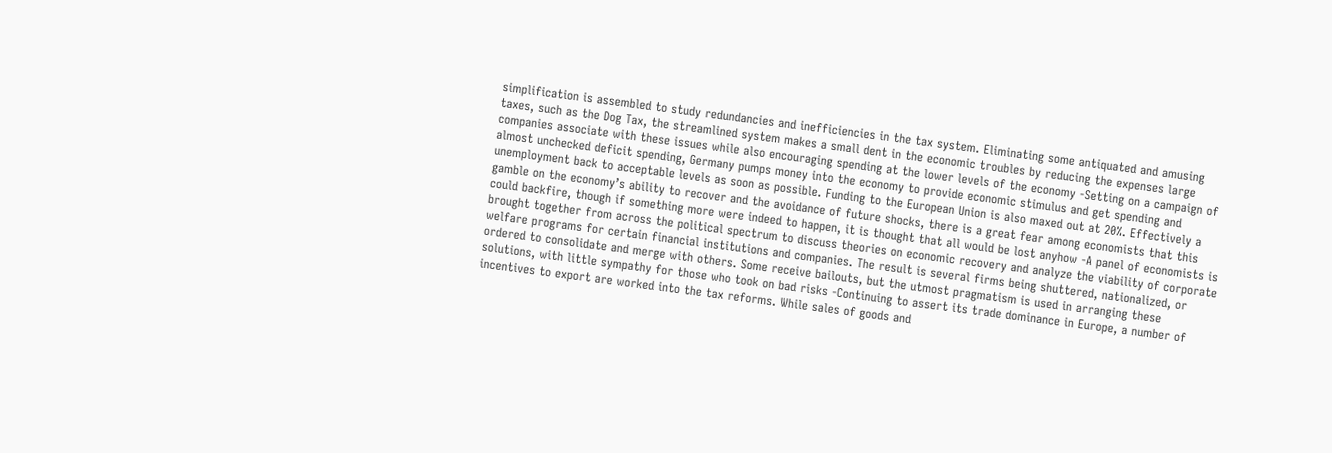simplification is assembled to study redundancies and inefficiencies in the tax system. Eliminating some antiquated and amusing taxes, such as the Dog Tax, the streamlined system makes a small dent in the economic troubles by reducing the expenses large companies associate with these issues while also encouraging spending at the lower levels of the economy -Setting on a campaign of almost unchecked deficit spending, Germany pumps money into the economy to provide economic stimulus and get spending and unemployment back to acceptable levels as soon as possible. Funding to the European Union is also maxed out at 20%. Effectively a gamble on the economy’s ability to recover and the avoidance of future shocks, there is a great fear among economists that this could backfire, though if something more were indeed to happen, it is thought that all would be lost anyhow -A panel of economists is brought together from across the political spectrum to discuss theories on economic recovery and analyze the viability of corporate welfare programs for certain financial institutions and companies. The result is several firms being shuttered, nationalized, or ordered to consolidate and merge with others. Some receive bailouts, but the utmost pragmatism is used in arranging these solutions, with little sympathy for those who took on bad risks -Continuing to assert its trade dominance in Europe, a number of incentives to export are worked into the tax reforms. While sales of goods and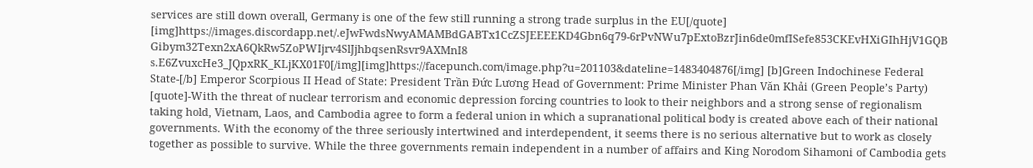services are still down overall, Germany is one of the few still running a strong trade surplus in the EU[/quote] [img]https://images.discordapp.net/.eJwFwdsNwyAMAMBdGABTx1CcZSJEEEEKD4Gbn6q79-6rPvNWu7pExtoBzrJin6de0mfISefe853CKEvHXiGIhHjV1GQB Gibym32Texn2xA6QkRw5ZoPWIjrv4SlJjhbqsenRsvr9AXMnI8 s.E6ZvuxcHe3_JQpxRK_KLjKX01F0[/img][img]https://facepunch.com/image.php?u=201103&dateline=1483404876[/img] [b]Green Indochinese Federal State-[/b] Emperor Scorpious II Head of State: President Trần Đức Lương Head of Government: Prime Minister Phan Văn Khải (Green People’s Party) [quote]-With the threat of nuclear terrorism and economic depression forcing countries to look to their neighbors and a strong sense of regionalism taking hold, Vietnam, Laos, and Cambodia agree to form a federal union in which a supranational political body is created above each of their national governments. With the economy of the three seriously intertwined and interdependent, it seems there is no serious alternative but to work as closely together as possible to survive. While the three governments remain independent in a number of affairs and King Norodom Sihamoni of Cambodia gets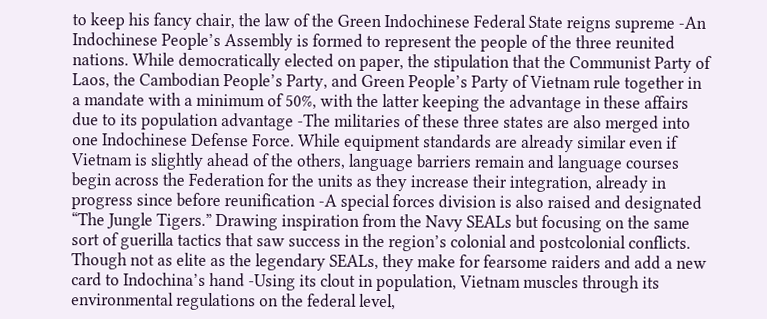to keep his fancy chair, the law of the Green Indochinese Federal State reigns supreme -An Indochinese People’s Assembly is formed to represent the people of the three reunited nations. While democratically elected on paper, the stipulation that the Communist Party of Laos, the Cambodian People’s Party, and Green People’s Party of Vietnam rule together in a mandate with a minimum of 50%, with the latter keeping the advantage in these affairs due to its population advantage -The militaries of these three states are also merged into one Indochinese Defense Force. While equipment standards are already similar even if Vietnam is slightly ahead of the others, language barriers remain and language courses begin across the Federation for the units as they increase their integration, already in progress since before reunification -A special forces division is also raised and designated “The Jungle Tigers.” Drawing inspiration from the Navy SEALs but focusing on the same sort of guerilla tactics that saw success in the region’s colonial and postcolonial conflicts. Though not as elite as the legendary SEALs, they make for fearsome raiders and add a new card to Indochina’s hand -Using its clout in population, Vietnam muscles through its environmental regulations on the federal level,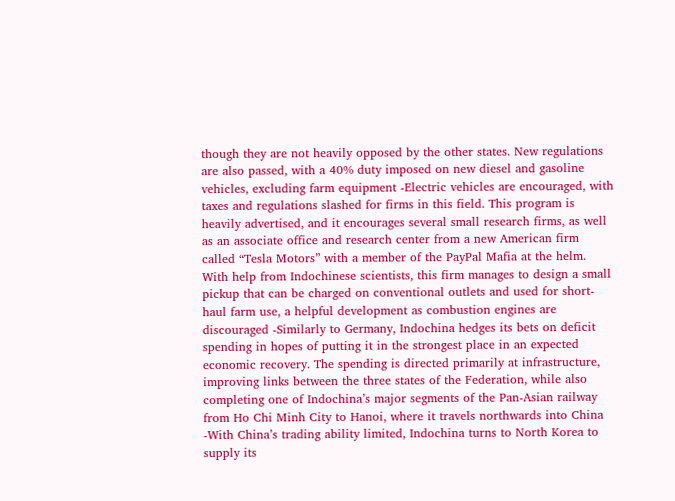though they are not heavily opposed by the other states. New regulations are also passed, with a 40% duty imposed on new diesel and gasoline vehicles, excluding farm equipment -Electric vehicles are encouraged, with taxes and regulations slashed for firms in this field. This program is heavily advertised, and it encourages several small research firms, as well as an associate office and research center from a new American firm called “Tesla Motors” with a member of the PayPal Mafia at the helm. With help from Indochinese scientists, this firm manages to design a small pickup that can be charged on conventional outlets and used for short-haul farm use, a helpful development as combustion engines are discouraged -Similarly to Germany, Indochina hedges its bets on deficit spending in hopes of putting it in the strongest place in an expected economic recovery. The spending is directed primarily at infrastructure, improving links between the three states of the Federation, while also completing one of Indochina’s major segments of the Pan-Asian railway from Ho Chi Minh City to Hanoi, where it travels northwards into China -With China’s trading ability limited, Indochina turns to North Korea to supply its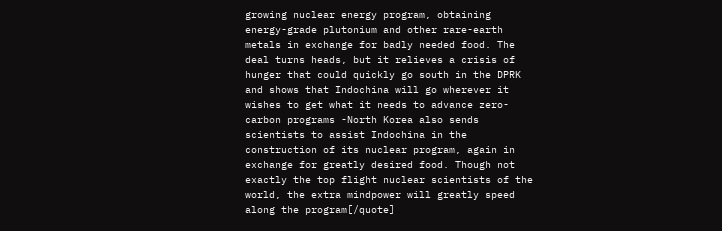growing nuclear energy program, obtaining energy-grade plutonium and other rare-earth metals in exchange for badly needed food. The deal turns heads, but it relieves a crisis of hunger that could quickly go south in the DPRK and shows that Indochina will go wherever it wishes to get what it needs to advance zero-carbon programs -North Korea also sends scientists to assist Indochina in the construction of its nuclear program, again in exchange for greatly desired food. Though not exactly the top flight nuclear scientists of the world, the extra mindpower will greatly speed along the program[/quote]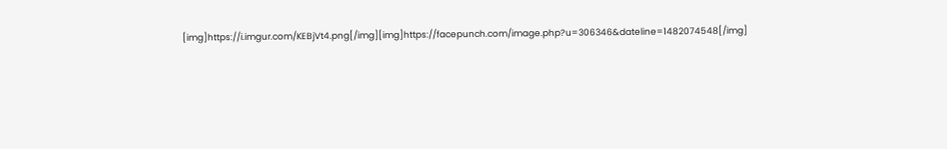[img]https://i.imgur.com/KEBjVt4.png[/img][img]https://facepunch.com/image.php?u=306346&dateline=1482074548[/img]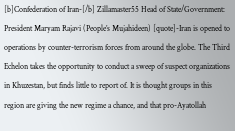[b]Confederation of Iran-[/b] Zillamaster55 Head of State/Government: President Maryam Rajavi (People’s Mujahideen) [quote]-Iran is opened to operations by counter-terrorism forces from around the globe. The Third Echelon takes the opportunity to conduct a sweep of suspect organizations in Khuzestan, but finds little to report of. It is thought groups in this region are giving the new regime a chance, and that pro-Ayatollah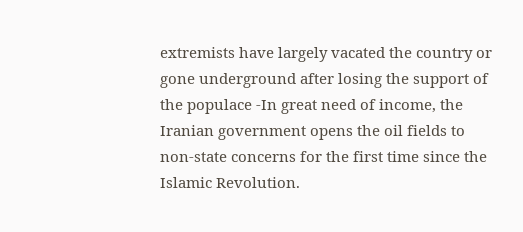extremists have largely vacated the country or gone underground after losing the support of the populace -In great need of income, the Iranian government opens the oil fields to non-state concerns for the first time since the Islamic Revolution.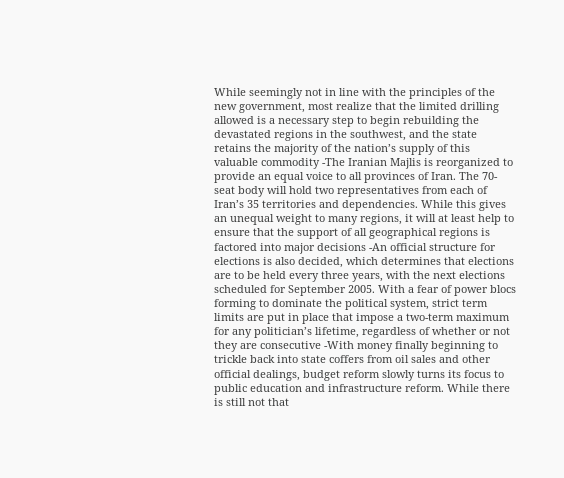While seemingly not in line with the principles of the new government, most realize that the limited drilling allowed is a necessary step to begin rebuilding the devastated regions in the southwest, and the state retains the majority of the nation’s supply of this valuable commodity -The Iranian Majlis is reorganized to provide an equal voice to all provinces of Iran. The 70-seat body will hold two representatives from each of Iran’s 35 territories and dependencies. While this gives an unequal weight to many regions, it will at least help to ensure that the support of all geographical regions is factored into major decisions -An official structure for elections is also decided, which determines that elections are to be held every three years, with the next elections scheduled for September 2005. With a fear of power blocs forming to dominate the political system, strict term limits are put in place that impose a two-term maximum for any politician’s lifetime, regardless of whether or not they are consecutive -With money finally beginning to trickle back into state coffers from oil sales and other official dealings, budget reform slowly turns its focus to public education and infrastructure reform. While there is still not that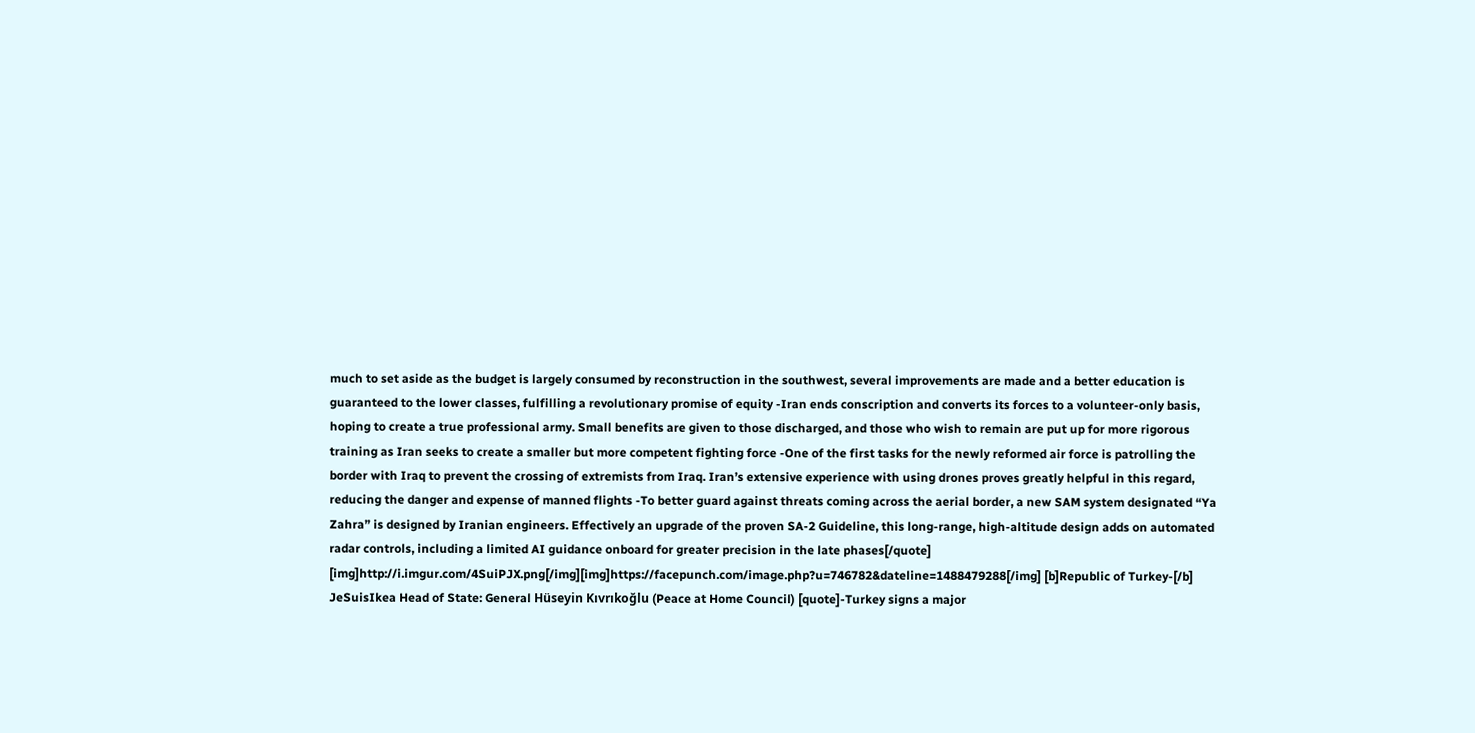much to set aside as the budget is largely consumed by reconstruction in the southwest, several improvements are made and a better education is guaranteed to the lower classes, fulfilling a revolutionary promise of equity -Iran ends conscription and converts its forces to a volunteer-only basis, hoping to create a true professional army. Small benefits are given to those discharged, and those who wish to remain are put up for more rigorous training as Iran seeks to create a smaller but more competent fighting force -One of the first tasks for the newly reformed air force is patrolling the border with Iraq to prevent the crossing of extremists from Iraq. Iran’s extensive experience with using drones proves greatly helpful in this regard, reducing the danger and expense of manned flights -To better guard against threats coming across the aerial border, a new SAM system designated “Ya Zahra” is designed by Iranian engineers. Effectively an upgrade of the proven SA-2 Guideline, this long-range, high-altitude design adds on automated radar controls, including a limited AI guidance onboard for greater precision in the late phases[/quote] [img]http://i.imgur.com/4SuiPJX.png[/img][img]https://facepunch.com/image.php?u=746782&dateline=1488479288[/img] [b]Republic of Turkey-[/b] JeSuisIkea Head of State: General Hüseyin Kıvrıkoğlu (Peace at Home Council) [quote]-Turkey signs a major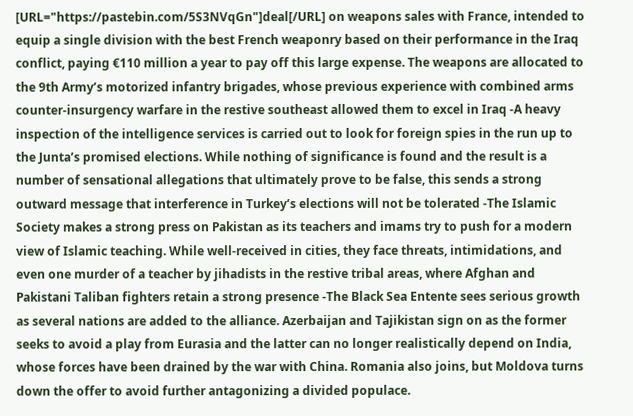[URL="https://pastebin.com/5S3NVqGn"]deal[/URL] on weapons sales with France, intended to equip a single division with the best French weaponry based on their performance in the Iraq conflict, paying €110 million a year to pay off this large expense. The weapons are allocated to the 9th Army’s motorized infantry brigades, whose previous experience with combined arms counter-insurgency warfare in the restive southeast allowed them to excel in Iraq -A heavy inspection of the intelligence services is carried out to look for foreign spies in the run up to the Junta’s promised elections. While nothing of significance is found and the result is a number of sensational allegations that ultimately prove to be false, this sends a strong outward message that interference in Turkey’s elections will not be tolerated -The Islamic Society makes a strong press on Pakistan as its teachers and imams try to push for a modern view of Islamic teaching. While well-received in cities, they face threats, intimidations, and even one murder of a teacher by jihadists in the restive tribal areas, where Afghan and Pakistani Taliban fighters retain a strong presence -The Black Sea Entente sees serious growth as several nations are added to the alliance. Azerbaijan and Tajikistan sign on as the former seeks to avoid a play from Eurasia and the latter can no longer realistically depend on India, whose forces have been drained by the war with China. Romania also joins, but Moldova turns down the offer to avoid further antagonizing a divided populace.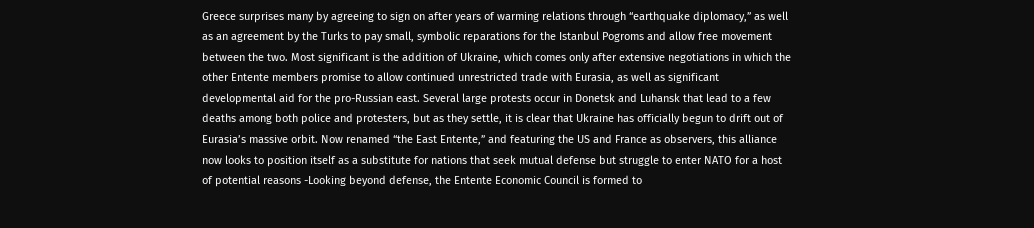Greece surprises many by agreeing to sign on after years of warming relations through “earthquake diplomacy,” as well as an agreement by the Turks to pay small, symbolic reparations for the Istanbul Pogroms and allow free movement between the two. Most significant is the addition of Ukraine, which comes only after extensive negotiations in which the other Entente members promise to allow continued unrestricted trade with Eurasia, as well as significant developmental aid for the pro-Russian east. Several large protests occur in Donetsk and Luhansk that lead to a few deaths among both police and protesters, but as they settle, it is clear that Ukraine has officially begun to drift out of Eurasia’s massive orbit. Now renamed “the East Entente,” and featuring the US and France as observers, this alliance now looks to position itself as a substitute for nations that seek mutual defense but struggle to enter NATO for a host of potential reasons -Looking beyond defense, the Entente Economic Council is formed to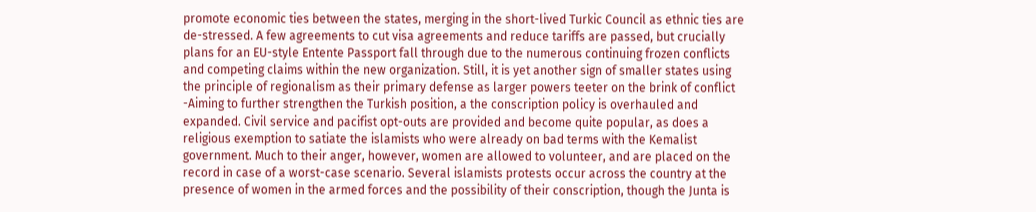promote economic ties between the states, merging in the short-lived Turkic Council as ethnic ties are de-stressed. A few agreements to cut visa agreements and reduce tariffs are passed, but crucially plans for an EU-style Entente Passport fall through due to the numerous continuing frozen conflicts and competing claims within the new organization. Still, it is yet another sign of smaller states using the principle of regionalism as their primary defense as larger powers teeter on the brink of conflict -Aiming to further strengthen the Turkish position, a the conscription policy is overhauled and expanded. Civil service and pacifist opt-outs are provided and become quite popular, as does a religious exemption to satiate the islamists who were already on bad terms with the Kemalist government. Much to their anger, however, women are allowed to volunteer, and are placed on the record in case of a worst-case scenario. Several islamists protests occur across the country at the presence of women in the armed forces and the possibility of their conscription, though the Junta is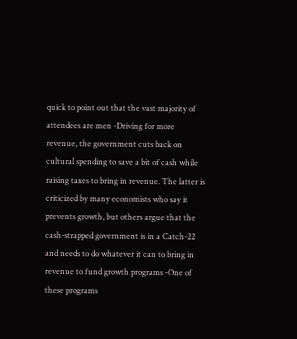quick to point out that the vast majority of attendees are men -Driving for more revenue, the government cuts back on cultural spending to save a bit of cash while raising taxes to bring in revenue. The latter is criticized by many economists who say it prevents growth, but others argue that the cash-strapped government is in a Catch-22 and needs to do whatever it can to bring in revenue to fund growth programs -One of these programs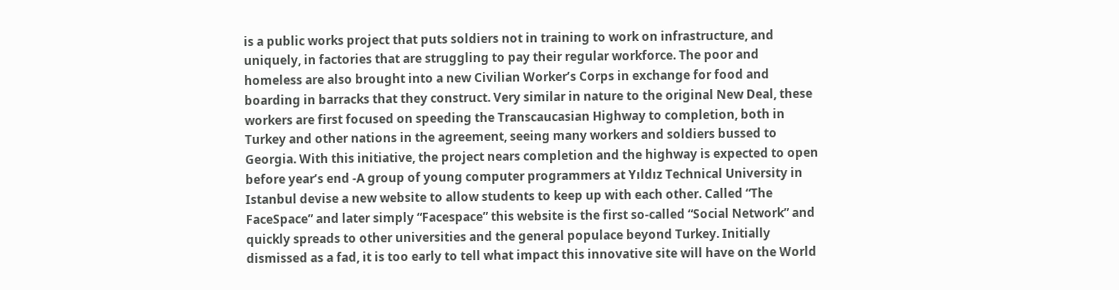is a public works project that puts soldiers not in training to work on infrastructure, and uniquely, in factories that are struggling to pay their regular workforce. The poor and homeless are also brought into a new Civilian Worker’s Corps in exchange for food and boarding in barracks that they construct. Very similar in nature to the original New Deal, these workers are first focused on speeding the Transcaucasian Highway to completion, both in Turkey and other nations in the agreement, seeing many workers and soldiers bussed to Georgia. With this initiative, the project nears completion and the highway is expected to open before year’s end -A group of young computer programmers at Yıldız Technical University in Istanbul devise a new website to allow students to keep up with each other. Called “The FaceSpace” and later simply “Facespace” this website is the first so-called “Social Network” and quickly spreads to other universities and the general populace beyond Turkey. Initially dismissed as a fad, it is too early to tell what impact this innovative site will have on the World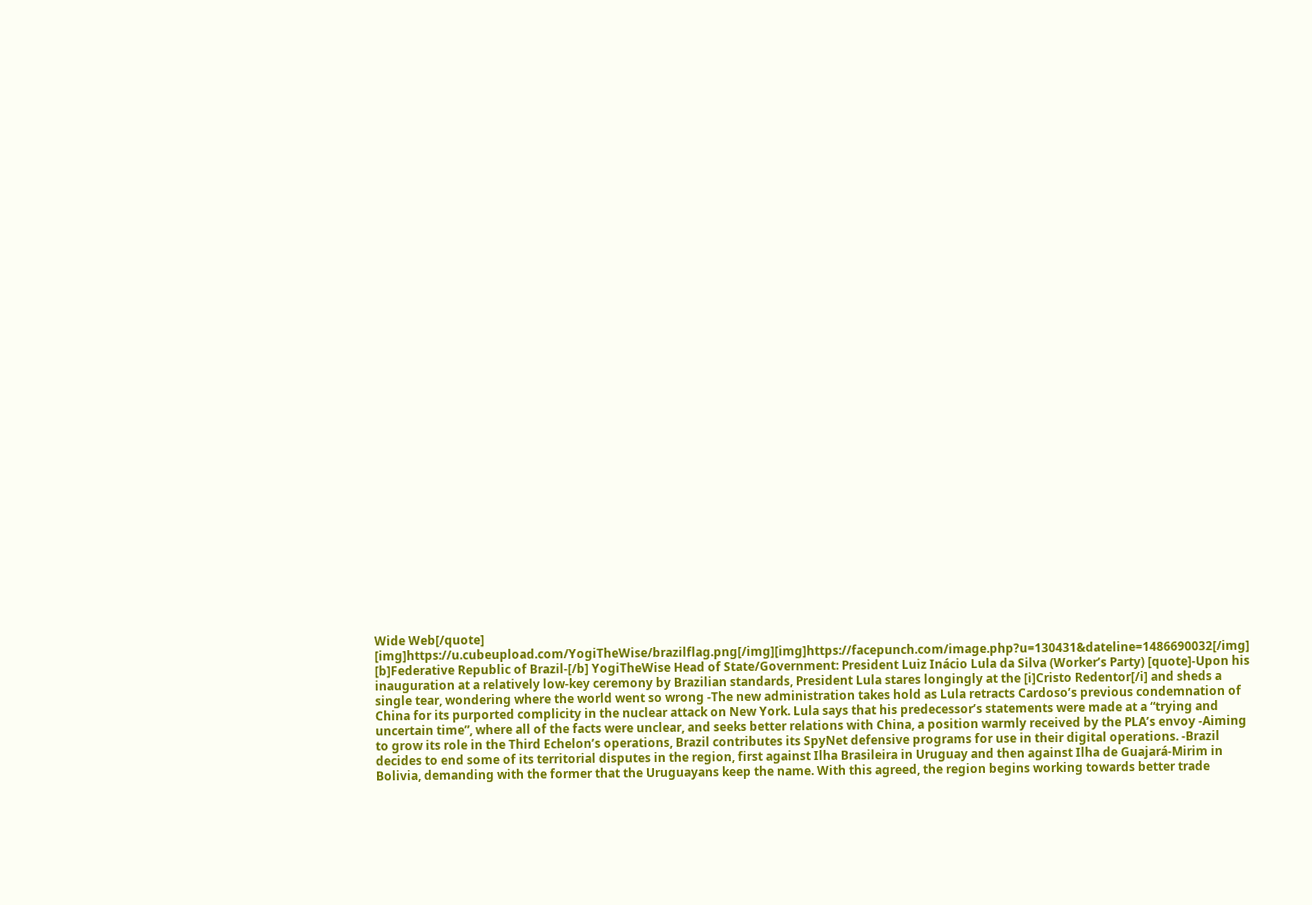Wide Web[/quote] [img]https://u.cubeupload.com/YogiTheWise/brazilflag.png[/img][img]https://facepunch.com/image.php?u=130431&dateline=1486690032[/img] [b]Federative Republic of Brazil-[/b] YogiTheWise Head of State/Government: President Luiz Inácio Lula da Silva (Worker’s Party) [quote]-Upon his inauguration at a relatively low-key ceremony by Brazilian standards, President Lula stares longingly at the [i]Cristo Redentor[/i] and sheds a single tear, wondering where the world went so wrong -The new administration takes hold as Lula retracts Cardoso’s previous condemnation of China for its purported complicity in the nuclear attack on New York. Lula says that his predecessor’s statements were made at a “trying and uncertain time”, where all of the facts were unclear, and seeks better relations with China, a position warmly received by the PLA’s envoy -Aiming to grow its role in the Third Echelon’s operations, Brazil contributes its SpyNet defensive programs for use in their digital operations. -Brazil decides to end some of its territorial disputes in the region, first against Ilha Brasileira in Uruguay and then against Ilha de Guajará-Mirim in Bolivia, demanding with the former that the Uruguayans keep the name. With this agreed, the region begins working towards better trade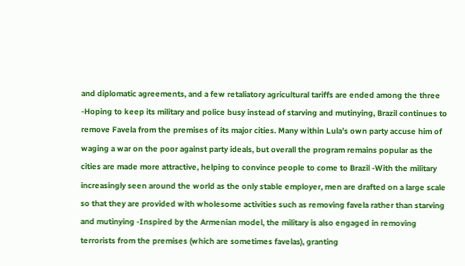and diplomatic agreements, and a few retaliatory agricultural tariffs are ended among the three -Hoping to keep its military and police busy instead of starving and mutinying, Brazil continues to remove Favela from the premises of its major cities. Many within Lula’s own party accuse him of waging a war on the poor against party ideals, but overall the program remains popular as the cities are made more attractive, helping to convince people to come to Brazil -With the military increasingly seen around the world as the only stable employer, men are drafted on a large scale so that they are provided with wholesome activities such as removing favela rather than starving and mutinying -Inspired by the Armenian model, the military is also engaged in removing terrorists from the premises (which are sometimes favelas), granting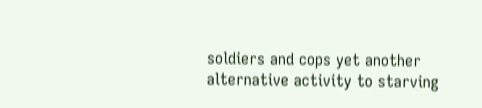soldiers and cops yet another alternative activity to starving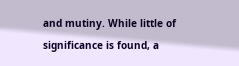and mutiny. While little of significance is found, a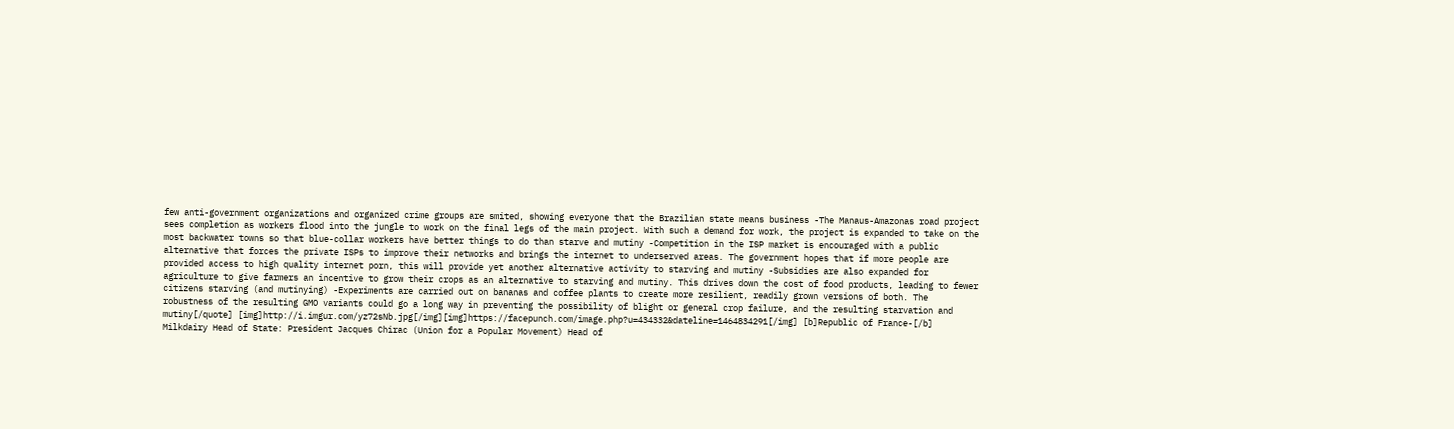few anti-government organizations and organized crime groups are smited, showing everyone that the Brazilian state means business -The Manaus-Amazonas road project sees completion as workers flood into the jungle to work on the final legs of the main project. With such a demand for work, the project is expanded to take on the most backwater towns so that blue-collar workers have better things to do than starve and mutiny -Competition in the ISP market is encouraged with a public alternative that forces the private ISPs to improve their networks and brings the internet to underserved areas. The government hopes that if more people are provided access to high quality internet porn, this will provide yet another alternative activity to starving and mutiny -Subsidies are also expanded for agriculture to give farmers an incentive to grow their crops as an alternative to starving and mutiny. This drives down the cost of food products, leading to fewer citizens starving (and mutinying) -Experiments are carried out on bananas and coffee plants to create more resilient, readily grown versions of both. The robustness of the resulting GMO variants could go a long way in preventing the possibility of blight or general crop failure, and the resulting starvation and mutiny[/quote] [img]http://i.imgur.com/yz72sNb.jpg[/img][img]https://facepunch.com/image.php?u=434332&dateline=1464834291[/img] [b]Republic of France-[/b] Milkdairy Head of State: President Jacques Chirac (Union for a Popular Movement) Head of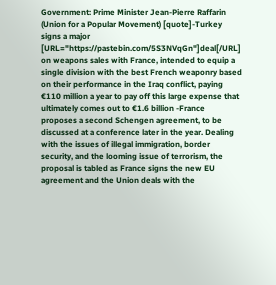Government: Prime Minister Jean-Pierre Raffarin (Union for a Popular Movement) [quote]-Turkey signs a major [URL="https://pastebin.com/5S3NVqGn"]deal[/URL] on weapons sales with France, intended to equip a single division with the best French weaponry based on their performance in the Iraq conflict, paying €110 million a year to pay off this large expense that ultimately comes out to €1.6 billion -France proposes a second Schengen agreement, to be discussed at a conference later in the year. Dealing with the issues of illegal immigration, border security, and the looming issue of terrorism, the proposal is tabled as France signs the new EU agreement and the Union deals with the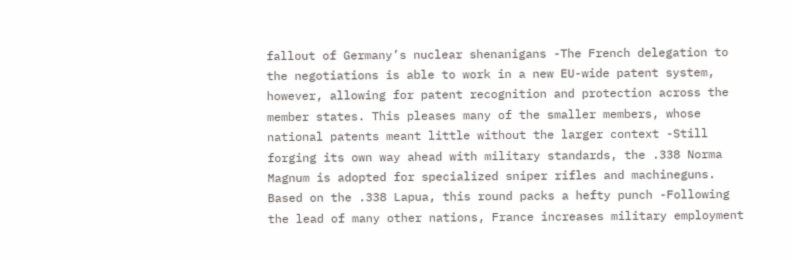fallout of Germany’s nuclear shenanigans -The French delegation to the negotiations is able to work in a new EU-wide patent system, however, allowing for patent recognition and protection across the member states. This pleases many of the smaller members, whose national patents meant little without the larger context -Still forging its own way ahead with military standards, the .338 Norma Magnum is adopted for specialized sniper rifles and machineguns. Based on the .338 Lapua, this round packs a hefty punch -Following the lead of many other nations, France increases military employment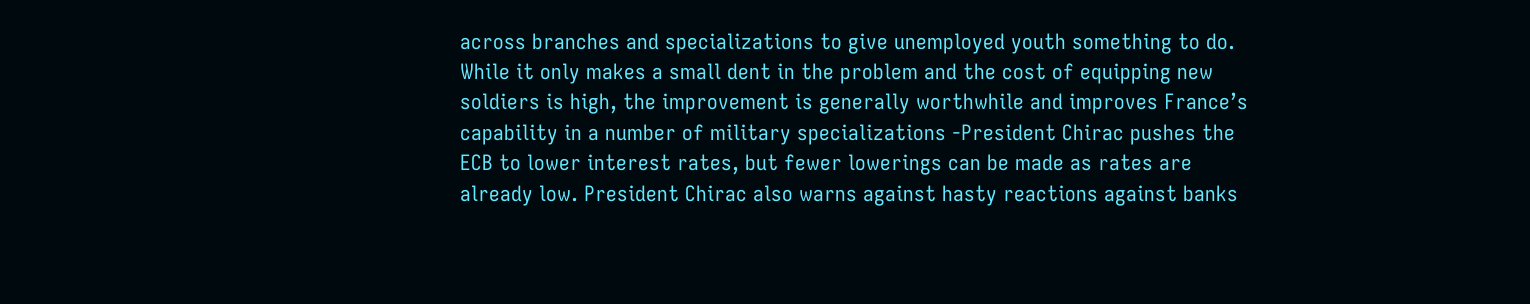across branches and specializations to give unemployed youth something to do. While it only makes a small dent in the problem and the cost of equipping new soldiers is high, the improvement is generally worthwhile and improves France’s capability in a number of military specializations -President Chirac pushes the ECB to lower interest rates, but fewer lowerings can be made as rates are already low. President Chirac also warns against hasty reactions against banks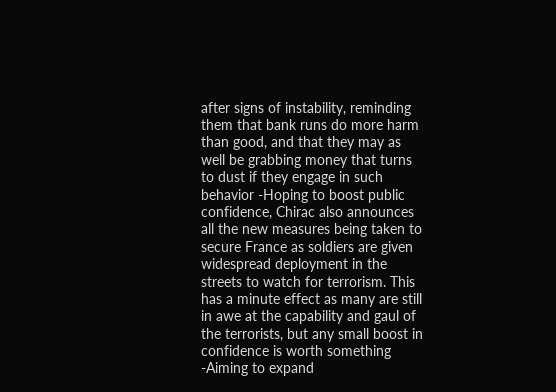after signs of instability, reminding them that bank runs do more harm than good, and that they may as well be grabbing money that turns to dust if they engage in such behavior -Hoping to boost public confidence, Chirac also announces all the new measures being taken to secure France as soldiers are given widespread deployment in the streets to watch for terrorism. This has a minute effect as many are still in awe at the capability and gaul of the terrorists, but any small boost in confidence is worth something -Aiming to expand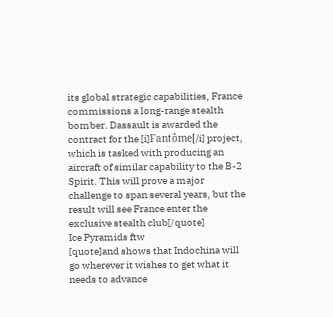its global strategic capabilities, France commissions a long-range stealth bomber. Dassault is awarded the contract for the [i]Fantôme[/i] project, which is tasked with producing an aircraft of similar capability to the B-2 Spirit. This will prove a major challenge to span several years, but the result will see France enter the exclusive stealth club[/quote]
Ice Pyramids ftw
[quote]and shows that Indochina will go wherever it wishes to get what it needs to advance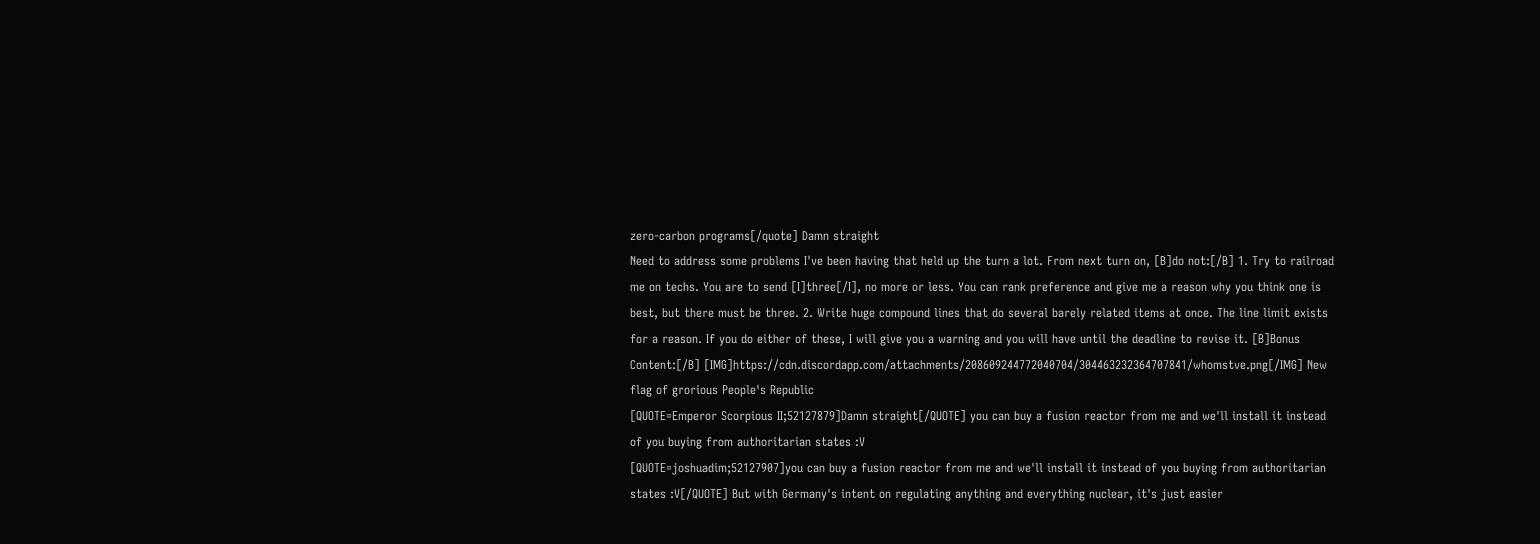zero-carbon programs[/quote] Damn straight
Need to address some problems I've been having that held up the turn a lot. From next turn on, [B]do not:[/B] 1. Try to railroad me on techs. You are to send [I]three[/I], no more or less. You can rank preference and give me a reason why you think one is best, but there must be three. 2. Write huge compound lines that do several barely related items at once. The line limit exists for a reason. If you do either of these, I will give you a warning and you will have until the deadline to revise it. [B]Bonus Content:[/B] [IMG]https://cdn.discordapp.com/attachments/208609244772040704/304463232364707841/whomstve.png[/IMG] New flag of grorious People's Republic
[QUOTE=Emperor Scorpious II;52127879]Damn straight[/QUOTE] you can buy a fusion reactor from me and we'll install it instead of you buying from authoritarian states :V
[QUOTE=joshuadim;52127907]you can buy a fusion reactor from me and we'll install it instead of you buying from authoritarian states :V[/QUOTE] But with Germany's intent on regulating anything and everything nuclear, it's just easier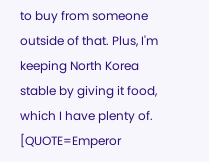to buy from someone outside of that. Plus, I'm keeping North Korea stable by giving it food, which I have plenty of.
[QUOTE=Emperor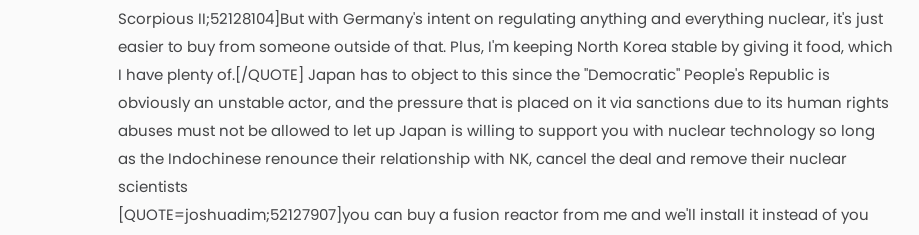Scorpious II;52128104]But with Germany's intent on regulating anything and everything nuclear, it's just easier to buy from someone outside of that. Plus, I'm keeping North Korea stable by giving it food, which I have plenty of.[/QUOTE] Japan has to object to this since the "Democratic" People's Republic is obviously an unstable actor, and the pressure that is placed on it via sanctions due to its human rights abuses must not be allowed to let up Japan is willing to support you with nuclear technology so long as the Indochinese renounce their relationship with NK, cancel the deal and remove their nuclear scientists
[QUOTE=joshuadim;52127907]you can buy a fusion reactor from me and we'll install it instead of you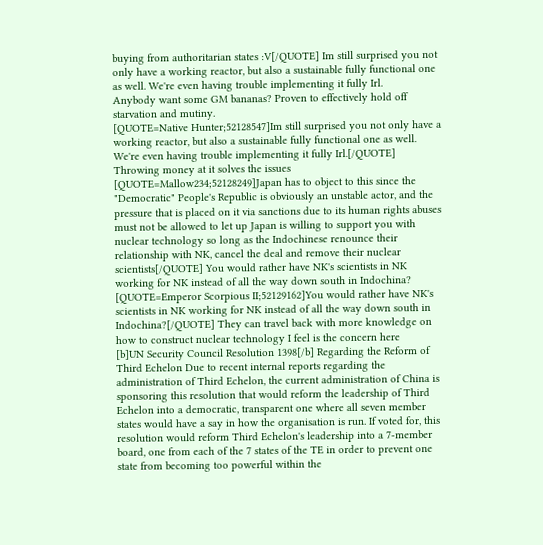buying from authoritarian states :V[/QUOTE] Im still surprised you not only have a working reactor, but also a sustainable fully functional one as well. We're even having trouble implementing it fully Irl.
Anybody want some GM bananas? Proven to effectively hold off starvation and mutiny.
[QUOTE=Native Hunter;52128547]Im still surprised you not only have a working reactor, but also a sustainable fully functional one as well. We're even having trouble implementing it fully Irl.[/QUOTE] Throwing money at it solves the issues
[QUOTE=Mallow234;52128249]Japan has to object to this since the "Democratic" People's Republic is obviously an unstable actor, and the pressure that is placed on it via sanctions due to its human rights abuses must not be allowed to let up Japan is willing to support you with nuclear technology so long as the Indochinese renounce their relationship with NK, cancel the deal and remove their nuclear scientists[/QUOTE] You would rather have NK's scientists in NK working for NK instead of all the way down south in Indochina?
[QUOTE=Emperor Scorpious II;52129162]You would rather have NK's scientists in NK working for NK instead of all the way down south in Indochina?[/QUOTE] They can travel back with more knowledge on how to construct nuclear technology I feel is the concern here
[b]UN Security Council Resolution 1398[/b] Regarding the Reform of Third Echelon Due to recent internal reports regarding the administration of Third Echelon, the current administration of China is sponsoring this resolution that would reform the leadership of Third Echelon into a democratic, transparent one where all seven member states would have a say in how the organisation is run. If voted for, this resolution would reform Third Echelon's leadership into a 7-member board, one from each of the 7 states of the TE in order to prevent one state from becoming too powerful within the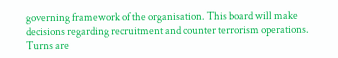governing framework of the organisation. This board will make decisions regarding recruitment and counter terrorism operations.
Turns are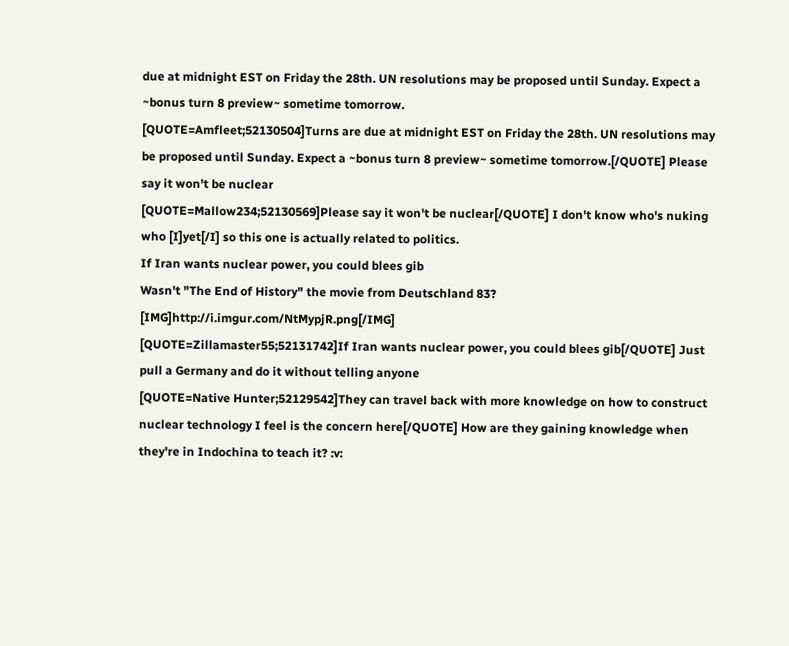due at midnight EST on Friday the 28th. UN resolutions may be proposed until Sunday. Expect a ~bonus turn 8 preview~ sometime tomorrow.
[QUOTE=Amfleet;52130504]Turns are due at midnight EST on Friday the 28th. UN resolutions may be proposed until Sunday. Expect a ~bonus turn 8 preview~ sometime tomorrow.[/QUOTE] Please say it won't be nuclear
[QUOTE=Mallow234;52130569]Please say it won't be nuclear[/QUOTE] I don't know who's nuking who [I]yet[/I] so this one is actually related to politics.
If Iran wants nuclear power, you could blees gib
Wasn't "The End of History" the movie from Deutschland 83? [IMG]http://i.imgur.com/NtMypjR.png[/IMG]
[QUOTE=Zillamaster55;52131742]If Iran wants nuclear power, you could blees gib[/QUOTE] Just pull a Germany and do it without telling anyone
[QUOTE=Native Hunter;52129542]They can travel back with more knowledge on how to construct nuclear technology I feel is the concern here[/QUOTE] How are they gaining knowledge when they're in Indochina to teach it? :v: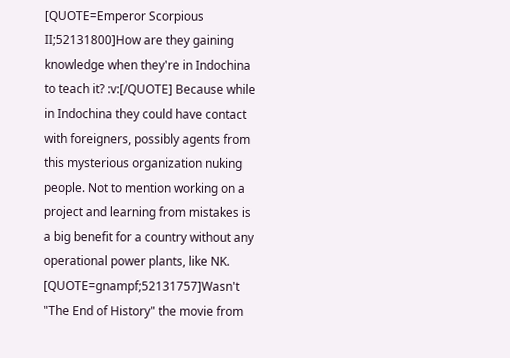[QUOTE=Emperor Scorpious II;52131800]How are they gaining knowledge when they're in Indochina to teach it? :v:[/QUOTE] Because while in Indochina they could have contact with foreigners, possibly agents from this mysterious organization nuking people. Not to mention working on a project and learning from mistakes is a big benefit for a country without any operational power plants, like NK.
[QUOTE=gnampf;52131757]Wasn't "The End of History" the movie from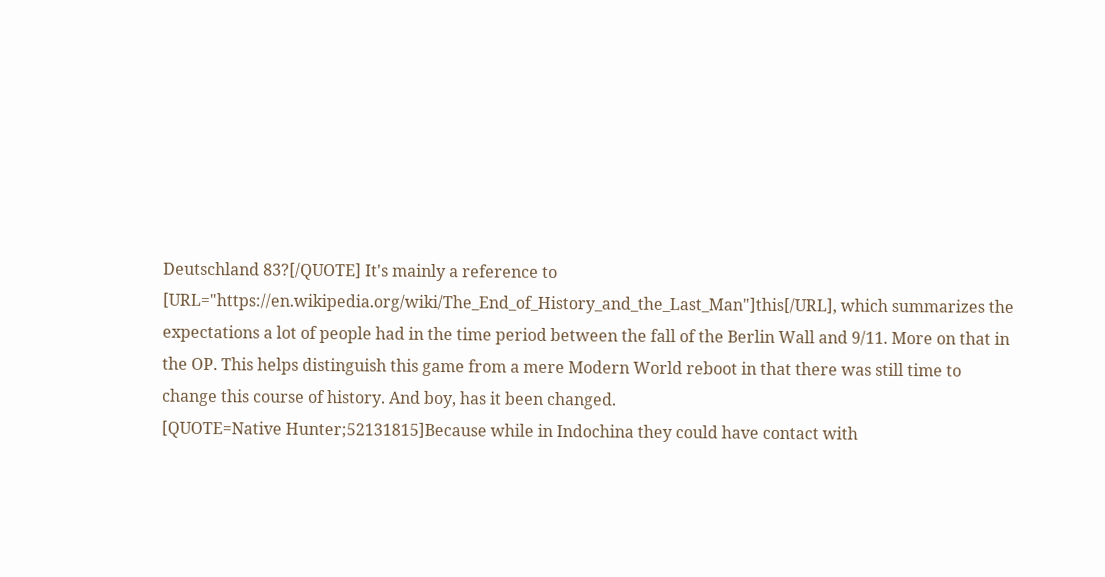Deutschland 83?[/QUOTE] It's mainly a reference to [URL="https://en.wikipedia.org/wiki/The_End_of_History_and_the_Last_Man"]this[/URL], which summarizes the expectations a lot of people had in the time period between the fall of the Berlin Wall and 9/11. More on that in the OP. This helps distinguish this game from a mere Modern World reboot in that there was still time to change this course of history. And boy, has it been changed.
[QUOTE=Native Hunter;52131815]Because while in Indochina they could have contact with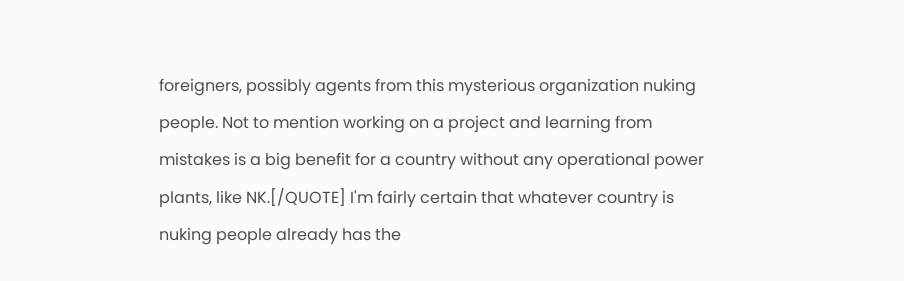foreigners, possibly agents from this mysterious organization nuking people. Not to mention working on a project and learning from mistakes is a big benefit for a country without any operational power plants, like NK.[/QUOTE] I'm fairly certain that whatever country is nuking people already has the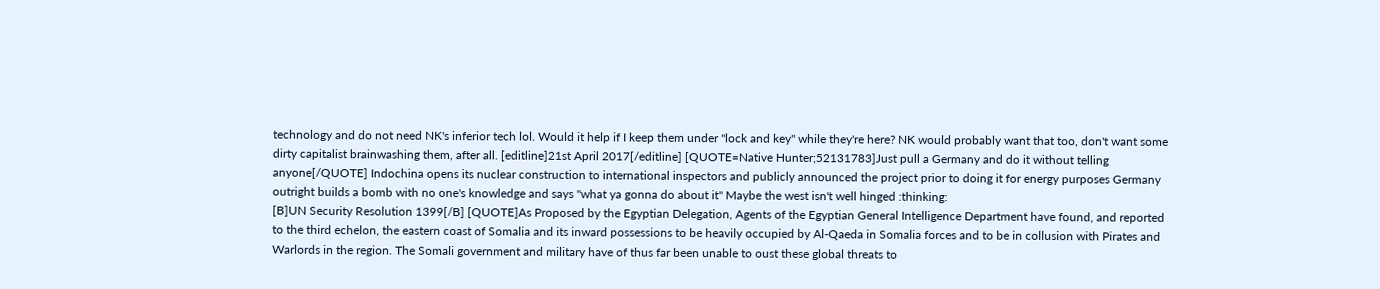technology and do not need NK's inferior tech lol. Would it help if I keep them under "lock and key" while they're here? NK would probably want that too, don't want some dirty capitalist brainwashing them, after all. [editline]21st April 2017[/editline] [QUOTE=Native Hunter;52131783]Just pull a Germany and do it without telling anyone[/QUOTE] Indochina opens its nuclear construction to international inspectors and publicly announced the project prior to doing it for energy purposes Germany outright builds a bomb with no one's knowledge and says "what ya gonna do about it" Maybe the west isn't well hinged :thinking:
[B]UN Security Resolution 1399[/B] [QUOTE]As Proposed by the Egyptian Delegation, Agents of the Egyptian General Intelligence Department have found, and reported to the third echelon, the eastern coast of Somalia and its inward possessions to be heavily occupied by Al-Qaeda in Somalia forces and to be in collusion with Pirates and Warlords in the region. The Somali government and military have of thus far been unable to oust these global threats to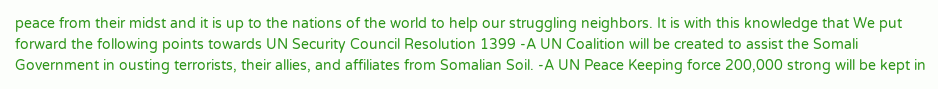peace from their midst and it is up to the nations of the world to help our struggling neighbors. It is with this knowledge that We put forward the following points towards UN Security Council Resolution 1399 -A UN Coalition will be created to assist the Somali Government in ousting terrorists, their allies, and affiliates from Somalian Soil. -A UN Peace Keeping force 200,000 strong will be kept in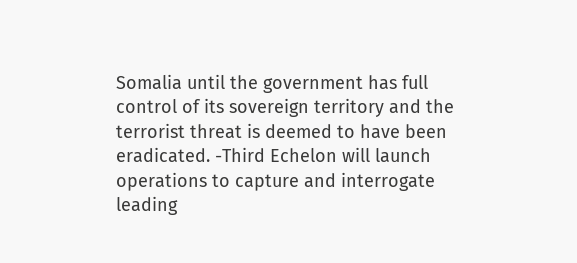Somalia until the government has full control of its sovereign territory and the terrorist threat is deemed to have been eradicated. -Third Echelon will launch operations to capture and interrogate leading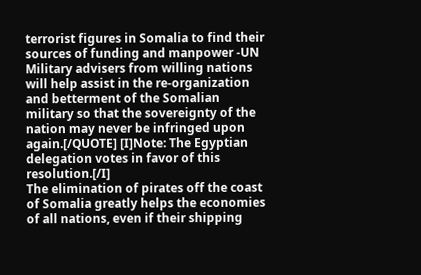terrorist figures in Somalia to find their sources of funding and manpower -UN Military advisers from willing nations will help assist in the re-organization and betterment of the Somalian military so that the sovereignty of the nation may never be infringed upon again.[/QUOTE] [I]Note: The Egyptian delegation votes in favor of this resolution.[/I]
The elimination of pirates off the coast of Somalia greatly helps the economies of all nations, even if their shipping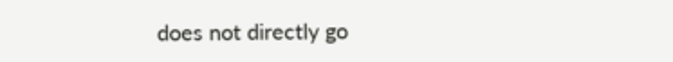does not directly go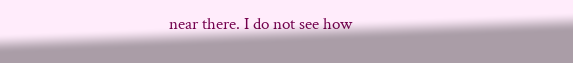near there. I do not see how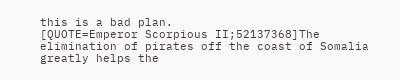this is a bad plan.
[QUOTE=Emperor Scorpious II;52137368]The elimination of pirates off the coast of Somalia greatly helps the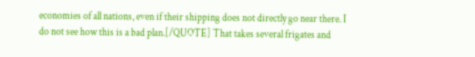economies of all nations, even if their shipping does not directly go near there. I do not see how this is a bad plan.[/QUOTE] That takes several frigates and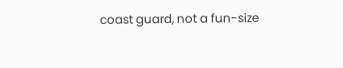coast guard, not a fun-size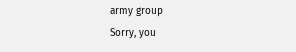army group
Sorry, you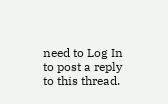need to Log In to post a reply to this thread.